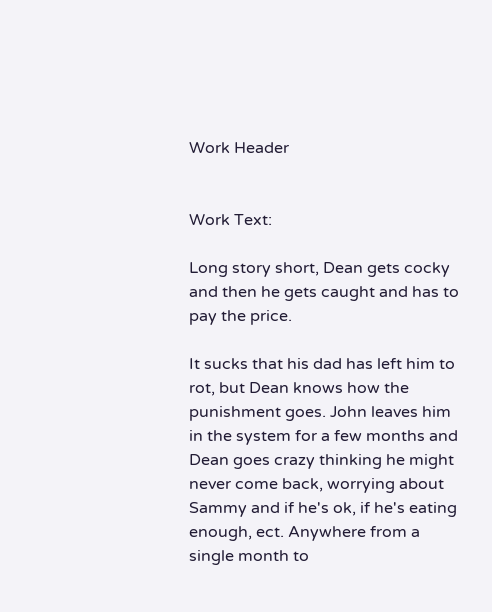Work Header


Work Text:

Long story short, Dean gets cocky and then he gets caught and has to pay the price.

It sucks that his dad has left him to rot, but Dean knows how the punishment goes. John leaves him in the system for a few months and Dean goes crazy thinking he might never come back, worrying about Sammy and if he's ok, if he's eating enough, ect. Anywhere from a single month to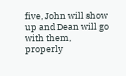five, John will show up and Dean will go with them, properly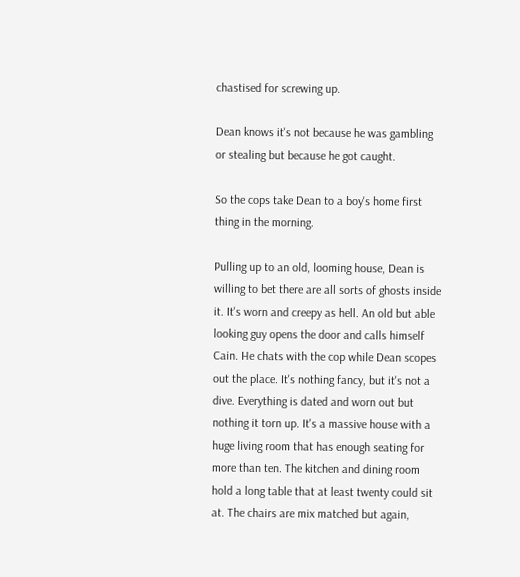chastised for screwing up.

Dean knows it's not because he was gambling or stealing but because he got caught.

So the cops take Dean to a boy's home first thing in the morning.

Pulling up to an old, looming house, Dean is willing to bet there are all sorts of ghosts inside it. It's worn and creepy as hell. An old but able looking guy opens the door and calls himself Cain. He chats with the cop while Dean scopes out the place. It's nothing fancy, but it's not a dive. Everything is dated and worn out but nothing it torn up. It's a massive house with a huge living room that has enough seating for more than ten. The kitchen and dining room hold a long table that at least twenty could sit at. The chairs are mix matched but again,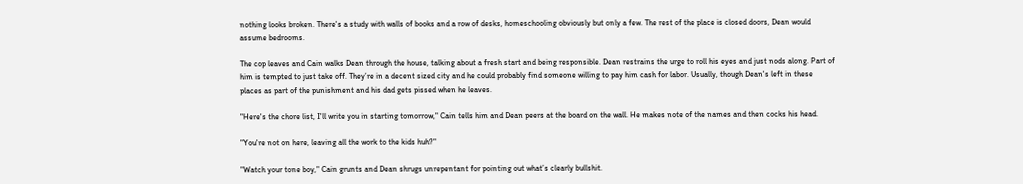nothing looks broken. There's a study with walls of books and a row of desks, homeschooling obviously but only a few. The rest of the place is closed doors, Dean would assume bedrooms.

The cop leaves and Cain walks Dean through the house, talking about a fresh start and being responsible. Dean restrains the urge to roll his eyes and just nods along. Part of him is tempted to just take off. They’re in a decent sized city and he could probably find someone willing to pay him cash for labor. Usually, though Dean's left in these places as part of the punishment and his dad gets pissed when he leaves.

"Here's the chore list, I'll write you in starting tomorrow," Cain tells him and Dean peers at the board on the wall. He makes note of the names and then cocks his head.

"You're not on here, leaving all the work to the kids huh?"

"Watch your tone boy," Cain grunts and Dean shrugs unrepentant for pointing out what’s clearly bullshit.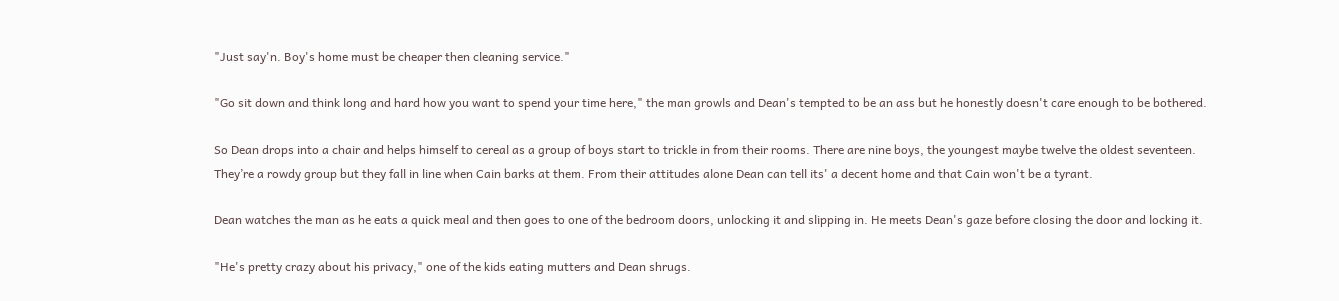"Just say'n. Boy's home must be cheaper then cleaning service."

"Go sit down and think long and hard how you want to spend your time here," the man growls and Dean's tempted to be an ass but he honestly doesn't care enough to be bothered.

So Dean drops into a chair and helps himself to cereal as a group of boys start to trickle in from their rooms. There are nine boys, the youngest maybe twelve the oldest seventeen. They’re a rowdy group but they fall in line when Cain barks at them. From their attitudes alone Dean can tell its' a decent home and that Cain won't be a tyrant.

Dean watches the man as he eats a quick meal and then goes to one of the bedroom doors, unlocking it and slipping in. He meets Dean's gaze before closing the door and locking it.

"He's pretty crazy about his privacy," one of the kids eating mutters and Dean shrugs.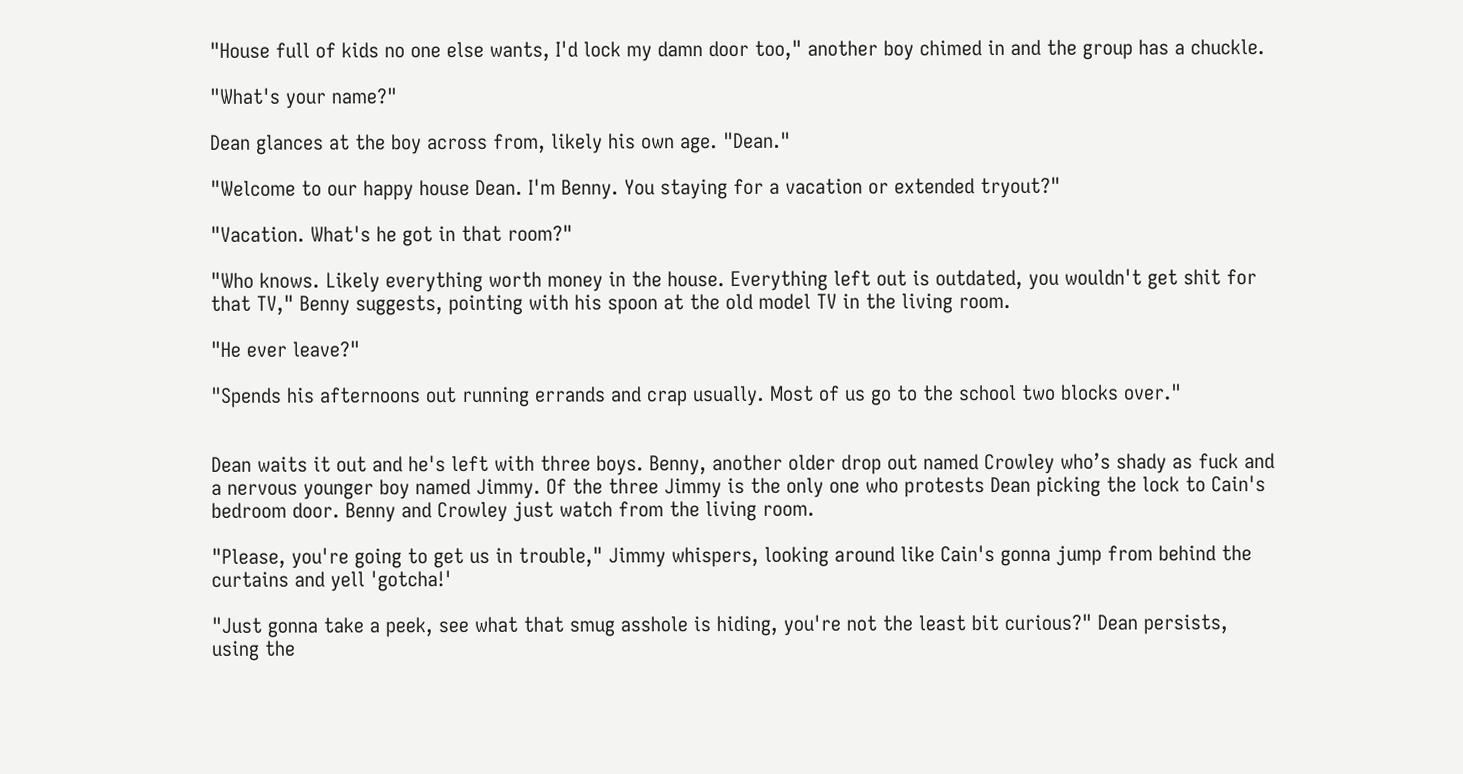"House full of kids no one else wants, I'd lock my damn door too," another boy chimed in and the group has a chuckle.

"What's your name?"

Dean glances at the boy across from, likely his own age. "Dean."

"Welcome to our happy house Dean. I'm Benny. You staying for a vacation or extended tryout?"

"Vacation. What's he got in that room?"

"Who knows. Likely everything worth money in the house. Everything left out is outdated, you wouldn't get shit for that TV," Benny suggests, pointing with his spoon at the old model TV in the living room.

"He ever leave?"

"Spends his afternoons out running errands and crap usually. Most of us go to the school two blocks over."


Dean waits it out and he's left with three boys. Benny, another older drop out named Crowley who’s shady as fuck and a nervous younger boy named Jimmy. Of the three Jimmy is the only one who protests Dean picking the lock to Cain's bedroom door. Benny and Crowley just watch from the living room.

"Please, you're going to get us in trouble," Jimmy whispers, looking around like Cain's gonna jump from behind the curtains and yell 'gotcha!'

"Just gonna take a peek, see what that smug asshole is hiding, you're not the least bit curious?" Dean persists, using the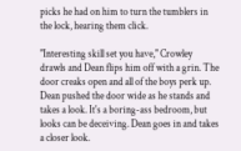picks he had on him to turn the tumblers in the lock, hearing them click.

"Interesting skill set you have," Crowley drawls and Dean flips him off with a grin. The door creaks open and all of the boys perk up. Dean pushed the door wide as he stands and takes a look. It's a boring-ass bedroom, but looks can be deceiving. Dean goes in and takes a closer look.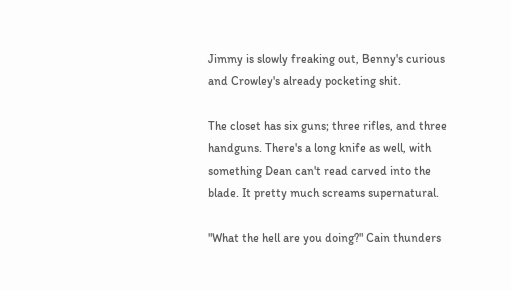Jimmy is slowly freaking out, Benny's curious and Crowley's already pocketing shit.

The closet has six guns; three rifles, and three handguns. There's a long knife as well, with something Dean can't read carved into the blade. It pretty much screams supernatural.

"What the hell are you doing?" Cain thunders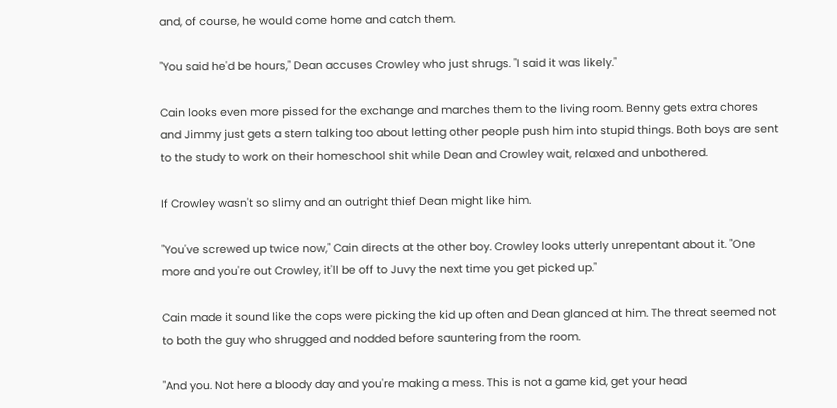and, of course, he would come home and catch them.

"You said he'd be hours," Dean accuses Crowley who just shrugs. "I said it was likely."

Cain looks even more pissed for the exchange and marches them to the living room. Benny gets extra chores and Jimmy just gets a stern talking too about letting other people push him into stupid things. Both boys are sent to the study to work on their homeschool shit while Dean and Crowley wait, relaxed and unbothered.

If Crowley wasn't so slimy and an outright thief Dean might like him.

"You've screwed up twice now," Cain directs at the other boy. Crowley looks utterly unrepentant about it. "One more and you're out Crowley, it'll be off to Juvy the next time you get picked up."

Cain made it sound like the cops were picking the kid up often and Dean glanced at him. The threat seemed not to both the guy who shrugged and nodded before sauntering from the room.

"And you. Not here a bloody day and you're making a mess. This is not a game kid, get your head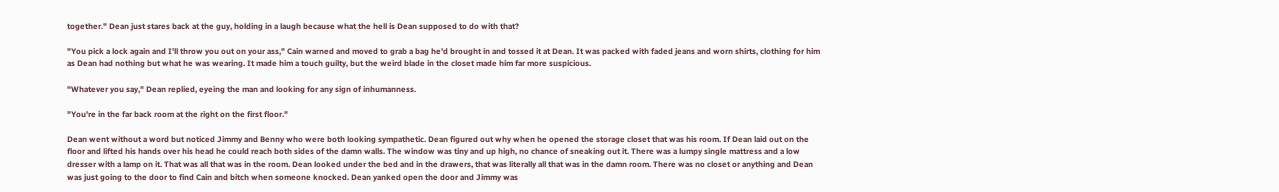together." Dean just stares back at the guy, holding in a laugh because what the hell is Dean supposed to do with that?

"You pick a lock again and I'll throw you out on your ass," Cain warned and moved to grab a bag he'd brought in and tossed it at Dean. It was packed with faded jeans and worn shirts, clothing for him as Dean had nothing but what he was wearing. It made him a touch guilty, but the weird blade in the closet made him far more suspicious.

"Whatever you say," Dean replied, eyeing the man and looking for any sign of inhumanness.

"You're in the far back room at the right on the first floor."

Dean went without a word but noticed Jimmy and Benny who were both looking sympathetic. Dean figured out why when he opened the storage closet that was his room. If Dean laid out on the floor and lifted his hands over his head he could reach both sides of the damn walls. The window was tiny and up high, no chance of sneaking out it. There was a lumpy single mattress and a low dresser with a lamp on it. That was all that was in the room. Dean looked under the bed and in the drawers, that was literally all that was in the damn room. There was no closet or anything and Dean was just going to the door to find Cain and bitch when someone knocked. Dean yanked open the door and Jimmy was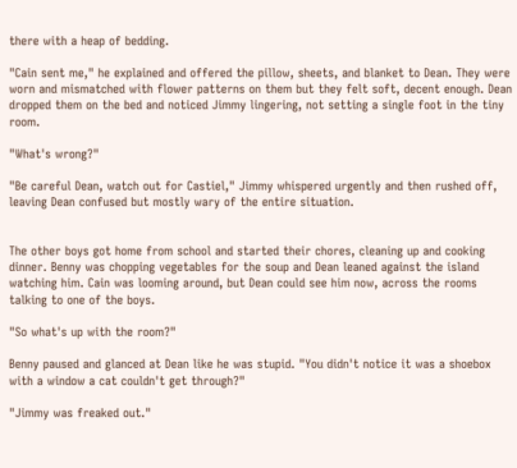there with a heap of bedding.

"Cain sent me," he explained and offered the pillow, sheets, and blanket to Dean. They were worn and mismatched with flower patterns on them but they felt soft, decent enough. Dean dropped them on the bed and noticed Jimmy lingering, not setting a single foot in the tiny room.

"What's wrong?"

"Be careful Dean, watch out for Castiel," Jimmy whispered urgently and then rushed off, leaving Dean confused but mostly wary of the entire situation.


The other boys got home from school and started their chores, cleaning up and cooking dinner. Benny was chopping vegetables for the soup and Dean leaned against the island watching him. Cain was looming around, but Dean could see him now, across the rooms talking to one of the boys.

"So what's up with the room?"

Benny paused and glanced at Dean like he was stupid. "You didn't notice it was a shoebox with a window a cat couldn't get through?"

"Jimmy was freaked out."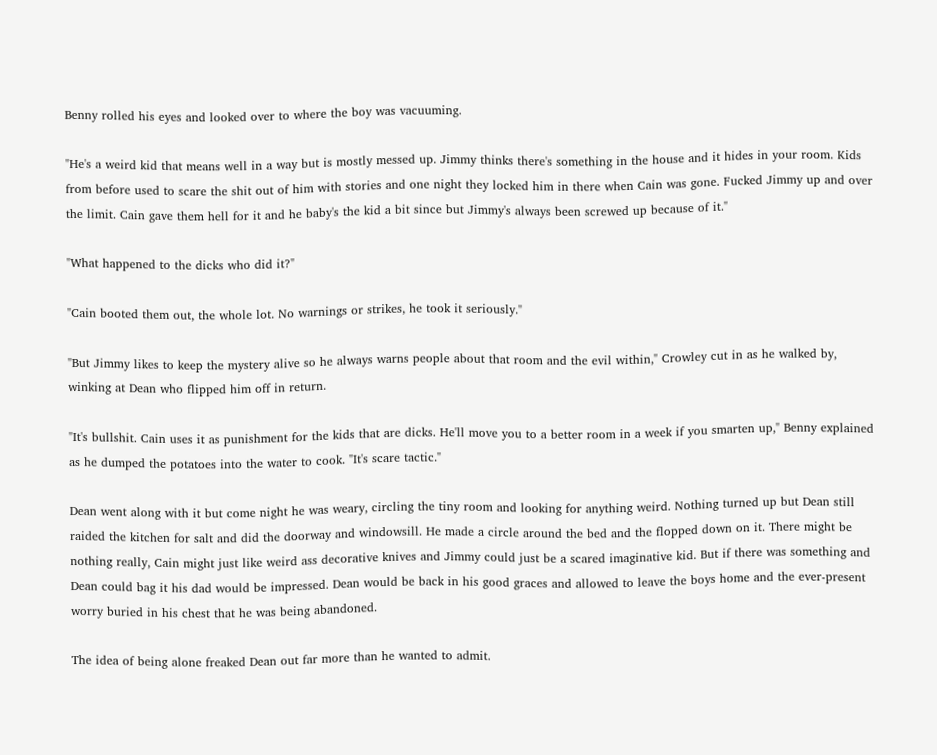Benny rolled his eyes and looked over to where the boy was vacuuming.

"He's a weird kid that means well in a way but is mostly messed up. Jimmy thinks there's something in the house and it hides in your room. Kids from before used to scare the shit out of him with stories and one night they locked him in there when Cain was gone. Fucked Jimmy up and over the limit. Cain gave them hell for it and he baby's the kid a bit since but Jimmy's always been screwed up because of it."

"What happened to the dicks who did it?"

"Cain booted them out, the whole lot. No warnings or strikes, he took it seriously."

"But Jimmy likes to keep the mystery alive so he always warns people about that room and the evil within," Crowley cut in as he walked by, winking at Dean who flipped him off in return.

"It's bullshit. Cain uses it as punishment for the kids that are dicks. He'll move you to a better room in a week if you smarten up," Benny explained as he dumped the potatoes into the water to cook. "It's scare tactic."

Dean went along with it but come night he was weary, circling the tiny room and looking for anything weird. Nothing turned up but Dean still raided the kitchen for salt and did the doorway and windowsill. He made a circle around the bed and the flopped down on it. There might be nothing really, Cain might just like weird ass decorative knives and Jimmy could just be a scared imaginative kid. But if there was something and Dean could bag it his dad would be impressed. Dean would be back in his good graces and allowed to leave the boys home and the ever-present worry buried in his chest that he was being abandoned.

The idea of being alone freaked Dean out far more than he wanted to admit.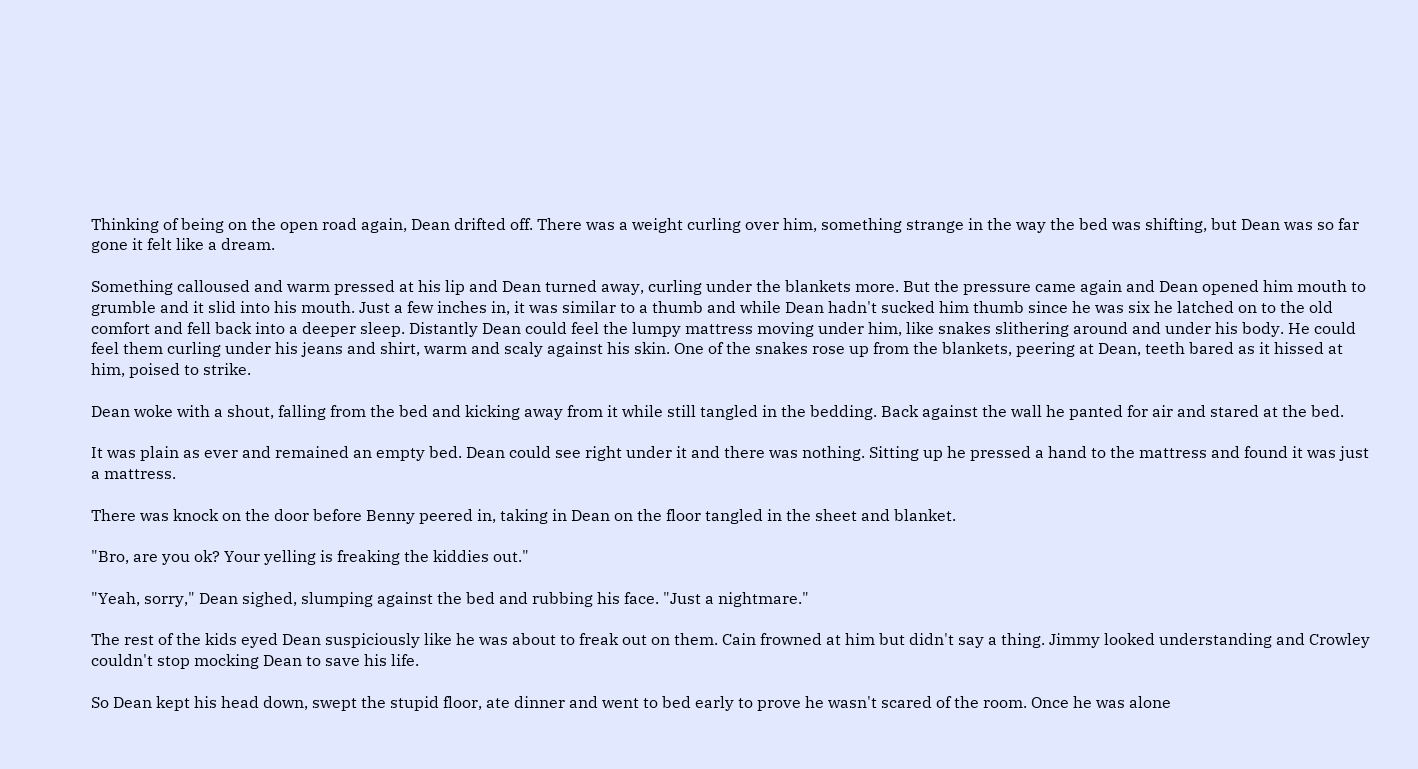Thinking of being on the open road again, Dean drifted off. There was a weight curling over him, something strange in the way the bed was shifting, but Dean was so far gone it felt like a dream.

Something calloused and warm pressed at his lip and Dean turned away, curling under the blankets more. But the pressure came again and Dean opened him mouth to grumble and it slid into his mouth. Just a few inches in, it was similar to a thumb and while Dean hadn't sucked him thumb since he was six he latched on to the old comfort and fell back into a deeper sleep. Distantly Dean could feel the lumpy mattress moving under him, like snakes slithering around and under his body. He could feel them curling under his jeans and shirt, warm and scaly against his skin. One of the snakes rose up from the blankets, peering at Dean, teeth bared as it hissed at him, poised to strike.

Dean woke with a shout, falling from the bed and kicking away from it while still tangled in the bedding. Back against the wall he panted for air and stared at the bed.

It was plain as ever and remained an empty bed. Dean could see right under it and there was nothing. Sitting up he pressed a hand to the mattress and found it was just a mattress.

There was knock on the door before Benny peered in, taking in Dean on the floor tangled in the sheet and blanket.

"Bro, are you ok? Your yelling is freaking the kiddies out."

"Yeah, sorry," Dean sighed, slumping against the bed and rubbing his face. "Just a nightmare."

The rest of the kids eyed Dean suspiciously like he was about to freak out on them. Cain frowned at him but didn't say a thing. Jimmy looked understanding and Crowley couldn't stop mocking Dean to save his life.

So Dean kept his head down, swept the stupid floor, ate dinner and went to bed early to prove he wasn't scared of the room. Once he was alone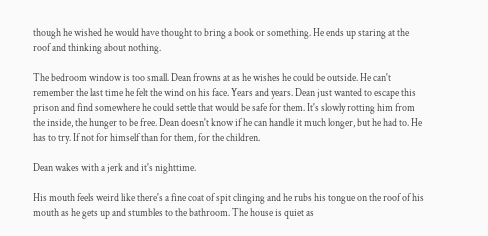though he wished he would have thought to bring a book or something. He ends up staring at the roof and thinking about nothing.

The bedroom window is too small. Dean frowns at as he wishes he could be outside. He can't remember the last time he felt the wind on his face. Years and years. Dean just wanted to escape this prison and find somewhere he could settle that would be safe for them. It's slowly rotting him from the inside, the hunger to be free. Dean doesn't know if he can handle it much longer, but he had to. He has to try. If not for himself than for them, for the children.

Dean wakes with a jerk and it's nighttime.

His mouth feels weird like there's a fine coat of spit clinging and he rubs his tongue on the roof of his mouth as he gets up and stumbles to the bathroom. The house is quiet as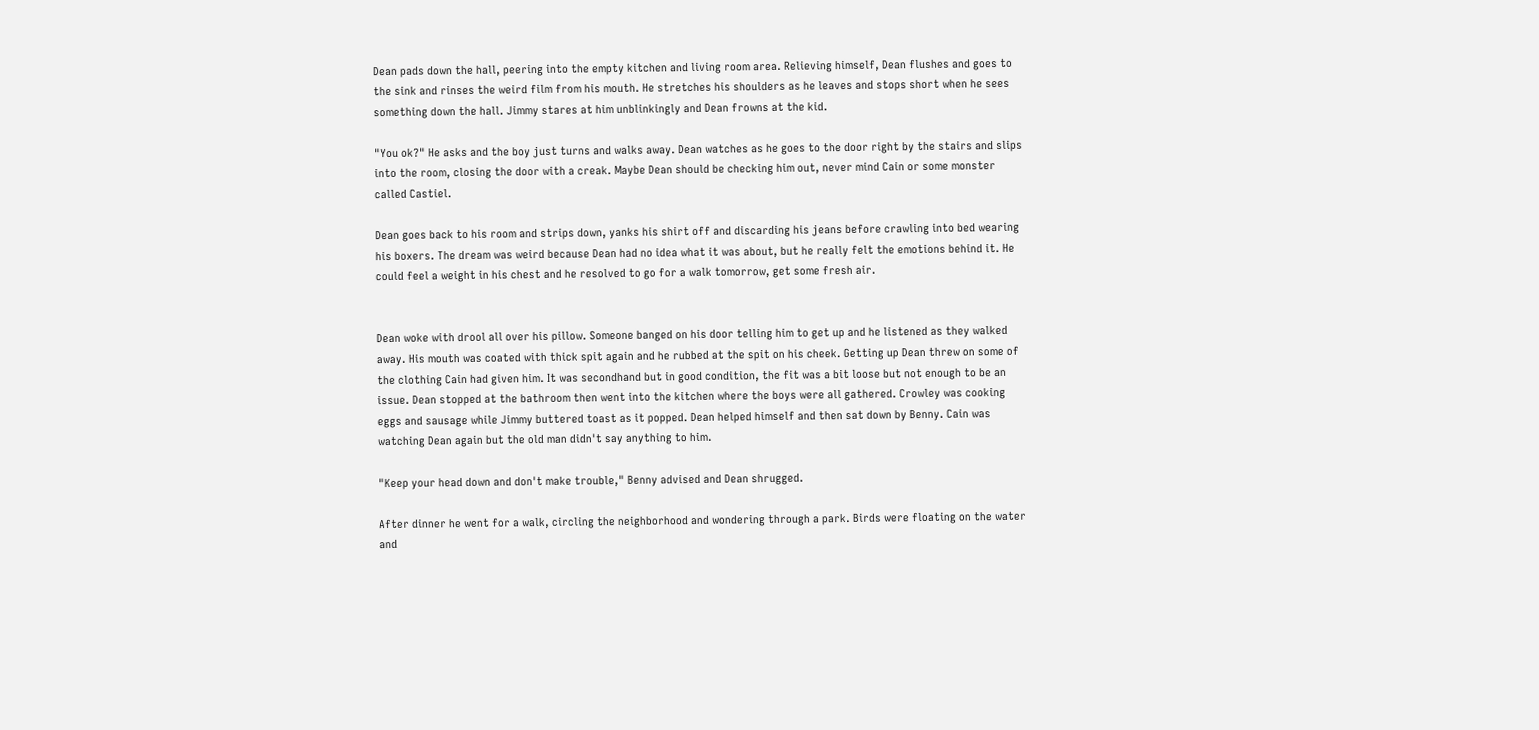Dean pads down the hall, peering into the empty kitchen and living room area. Relieving himself, Dean flushes and goes to the sink and rinses the weird film from his mouth. He stretches his shoulders as he leaves and stops short when he sees something down the hall. Jimmy stares at him unblinkingly and Dean frowns at the kid.

"You ok?" He asks and the boy just turns and walks away. Dean watches as he goes to the door right by the stairs and slips into the room, closing the door with a creak. Maybe Dean should be checking him out, never mind Cain or some monster called Castiel.

Dean goes back to his room and strips down, yanks his shirt off and discarding his jeans before crawling into bed wearing his boxers. The dream was weird because Dean had no idea what it was about, but he really felt the emotions behind it. He could feel a weight in his chest and he resolved to go for a walk tomorrow, get some fresh air.


Dean woke with drool all over his pillow. Someone banged on his door telling him to get up and he listened as they walked away. His mouth was coated with thick spit again and he rubbed at the spit on his cheek. Getting up Dean threw on some of the clothing Cain had given him. It was secondhand but in good condition, the fit was a bit loose but not enough to be an issue. Dean stopped at the bathroom then went into the kitchen where the boys were all gathered. Crowley was cooking eggs and sausage while Jimmy buttered toast as it popped. Dean helped himself and then sat down by Benny. Cain was watching Dean again but the old man didn't say anything to him.

"Keep your head down and don't make trouble," Benny advised and Dean shrugged.

After dinner he went for a walk, circling the neighborhood and wondering through a park. Birds were floating on the water and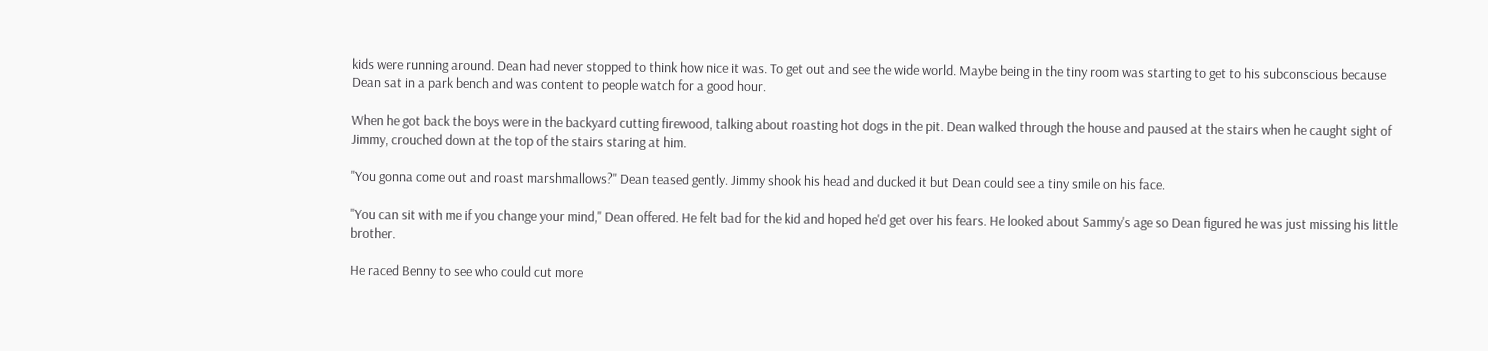kids were running around. Dean had never stopped to think how nice it was. To get out and see the wide world. Maybe being in the tiny room was starting to get to his subconscious because Dean sat in a park bench and was content to people watch for a good hour.

When he got back the boys were in the backyard cutting firewood, talking about roasting hot dogs in the pit. Dean walked through the house and paused at the stairs when he caught sight of Jimmy, crouched down at the top of the stairs staring at him.

"You gonna come out and roast marshmallows?" Dean teased gently. Jimmy shook his head and ducked it but Dean could see a tiny smile on his face.

"You can sit with me if you change your mind," Dean offered. He felt bad for the kid and hoped he'd get over his fears. He looked about Sammy's age so Dean figured he was just missing his little brother.

He raced Benny to see who could cut more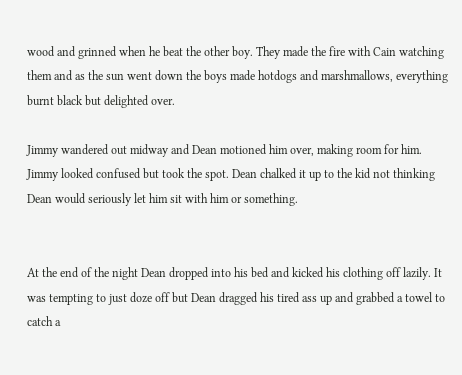wood and grinned when he beat the other boy. They made the fire with Cain watching them and as the sun went down the boys made hotdogs and marshmallows, everything burnt black but delighted over.

Jimmy wandered out midway and Dean motioned him over, making room for him. Jimmy looked confused but took the spot. Dean chalked it up to the kid not thinking Dean would seriously let him sit with him or something.


At the end of the night Dean dropped into his bed and kicked his clothing off lazily. It was tempting to just doze off but Dean dragged his tired ass up and grabbed a towel to catch a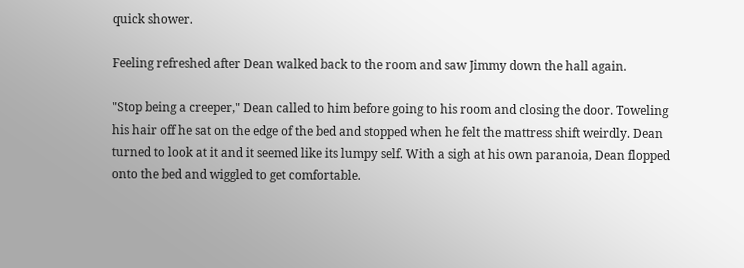quick shower.

Feeling refreshed after Dean walked back to the room and saw Jimmy down the hall again.

"Stop being a creeper," Dean called to him before going to his room and closing the door. Toweling his hair off he sat on the edge of the bed and stopped when he felt the mattress shift weirdly. Dean turned to look at it and it seemed like its lumpy self. With a sigh at his own paranoia, Dean flopped onto the bed and wiggled to get comfortable.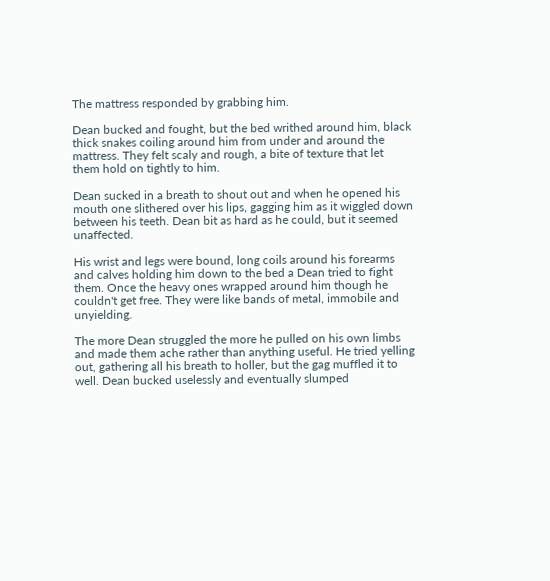The mattress responded by grabbing him.

Dean bucked and fought, but the bed writhed around him, black thick snakes coiling around him from under and around the mattress. They felt scaly and rough, a bite of texture that let them hold on tightly to him.

Dean sucked in a breath to shout out and when he opened his mouth one slithered over his lips, gagging him as it wiggled down between his teeth. Dean bit as hard as he could, but it seemed unaffected.

His wrist and legs were bound, long coils around his forearms and calves holding him down to the bed a Dean tried to fight them. Once the heavy ones wrapped around him though he couldn't get free. They were like bands of metal, immobile and unyielding.

The more Dean struggled the more he pulled on his own limbs and made them ache rather than anything useful. He tried yelling out, gathering all his breath to holler, but the gag muffled it to well. Dean bucked uselessly and eventually slumped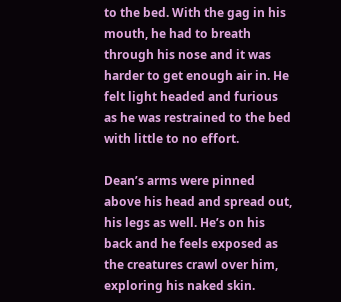to the bed. With the gag in his mouth, he had to breath through his nose and it was harder to get enough air in. He felt light headed and furious as he was restrained to the bed with little to no effort.

Dean’s arms were pinned above his head and spread out, his legs as well. He’s on his back and he feels exposed as the creatures crawl over him, exploring his naked skin.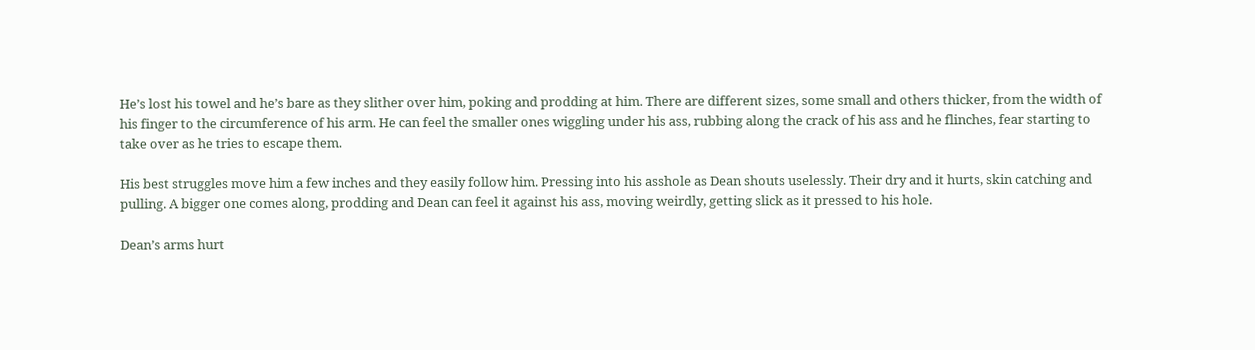He’s lost his towel and he’s bare as they slither over him, poking and prodding at him. There are different sizes, some small and others thicker, from the width of his finger to the circumference of his arm. He can feel the smaller ones wiggling under his ass, rubbing along the crack of his ass and he flinches, fear starting to take over as he tries to escape them.

His best struggles move him a few inches and they easily follow him. Pressing into his asshole as Dean shouts uselessly. Their dry and it hurts, skin catching and pulling. A bigger one comes along, prodding and Dean can feel it against his ass, moving weirdly, getting slick as it pressed to his hole.

Dean’s arms hurt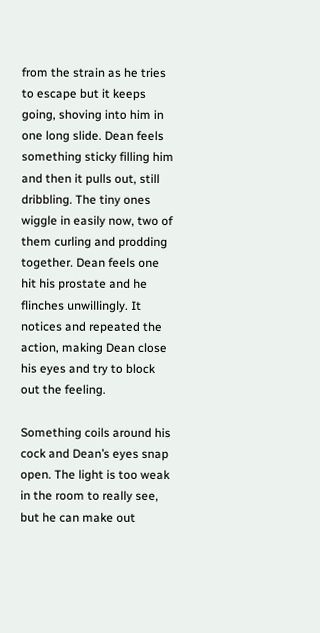from the strain as he tries to escape but it keeps going, shoving into him in one long slide. Dean feels something sticky filling him and then it pulls out, still dribbling. The tiny ones wiggle in easily now, two of them curling and prodding together. Dean feels one hit his prostate and he flinches unwillingly. It notices and repeated the action, making Dean close his eyes and try to block out the feeling.

Something coils around his cock and Dean’s eyes snap open. The light is too weak in the room to really see, but he can make out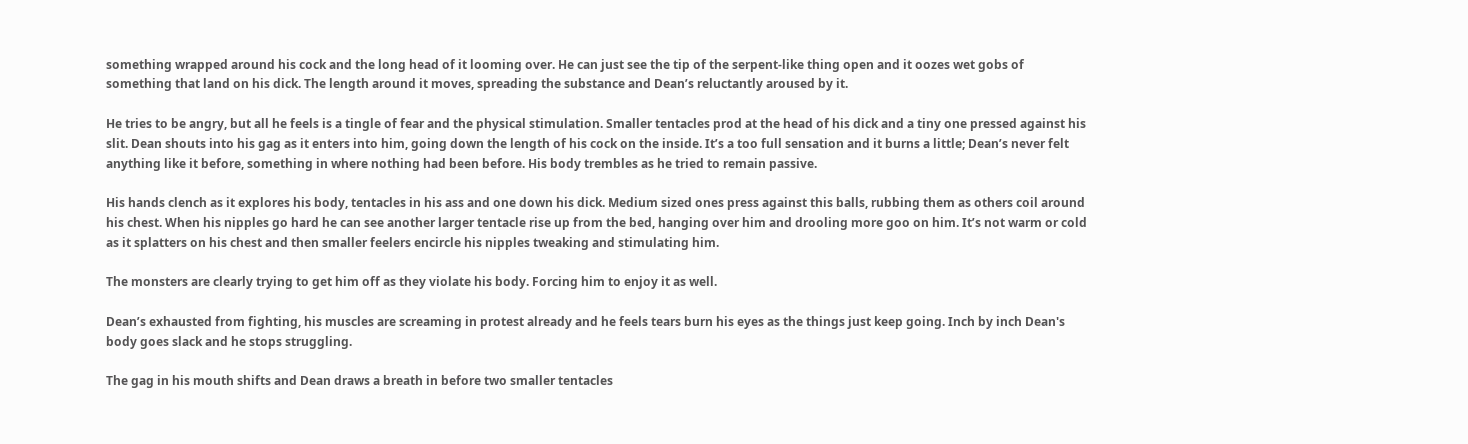something wrapped around his cock and the long head of it looming over. He can just see the tip of the serpent-like thing open and it oozes wet gobs of something that land on his dick. The length around it moves, spreading the substance and Dean’s reluctantly aroused by it.

He tries to be angry, but all he feels is a tingle of fear and the physical stimulation. Smaller tentacles prod at the head of his dick and a tiny one pressed against his slit. Dean shouts into his gag as it enters into him, going down the length of his cock on the inside. It’s a too full sensation and it burns a little; Dean’s never felt anything like it before, something in where nothing had been before. His body trembles as he tried to remain passive.

His hands clench as it explores his body, tentacles in his ass and one down his dick. Medium sized ones press against this balls, rubbing them as others coil around his chest. When his nipples go hard he can see another larger tentacle rise up from the bed, hanging over him and drooling more goo on him. It’s not warm or cold as it splatters on his chest and then smaller feelers encircle his nipples tweaking and stimulating him.

The monsters are clearly trying to get him off as they violate his body. Forcing him to enjoy it as well.

Dean’s exhausted from fighting, his muscles are screaming in protest already and he feels tears burn his eyes as the things just keep going. Inch by inch Dean's body goes slack and he stops struggling.

The gag in his mouth shifts and Dean draws a breath in before two smaller tentacles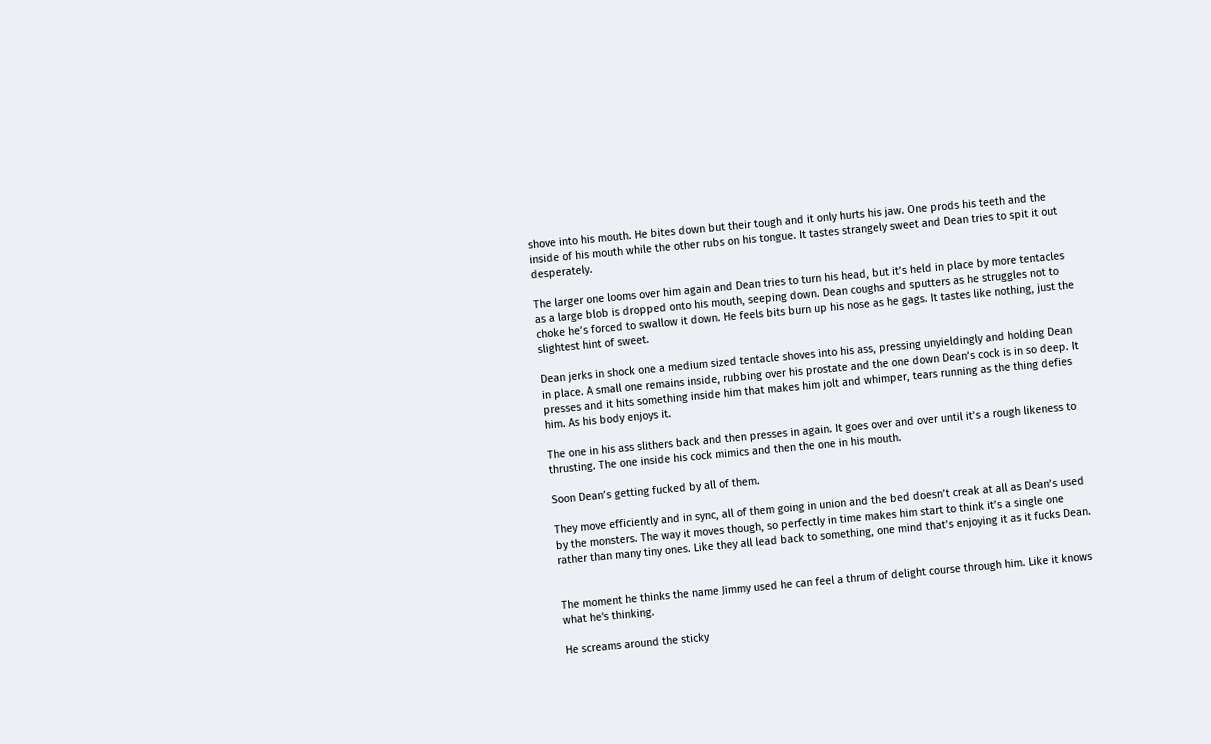shove into his mouth. He bites down but their tough and it only hurts his jaw. One prods his teeth and the inside of his mouth while the other rubs on his tongue. It tastes strangely sweet and Dean tries to spit it out desperately.

The larger one looms over him again and Dean tries to turn his head, but it’s held in place by more tentacles as a large blob is dropped onto his mouth, seeping down. Dean coughs and sputters as he struggles not to choke he’s forced to swallow it down. He feels bits burn up his nose as he gags. It tastes like nothing, just the slightest hint of sweet.

Dean jerks in shock one a medium sized tentacle shoves into his ass, pressing unyieldingly and holding Dean in place. A small one remains inside, rubbing over his prostate and the one down Dean’s cock is in so deep. It presses and it hits something inside him that makes him jolt and whimper, tears running as the thing defies him. As his body enjoys it.

The one in his ass slithers back and then presses in again. It goes over and over until it’s a rough likeness to thrusting. The one inside his cock mimics and then the one in his mouth.

Soon Dean’s getting fucked by all of them.

They move efficiently and in sync, all of them going in union and the bed doesn’t creak at all as Dean’s used by the monsters. The way it moves though, so perfectly in time makes him start to think it’s a single one rather than many tiny ones. Like they all lead back to something, one mind that’s enjoying it as it fucks Dean.


The moment he thinks the name Jimmy used he can feel a thrum of delight course through him. Like it knows what he's thinking.

He screams around the sticky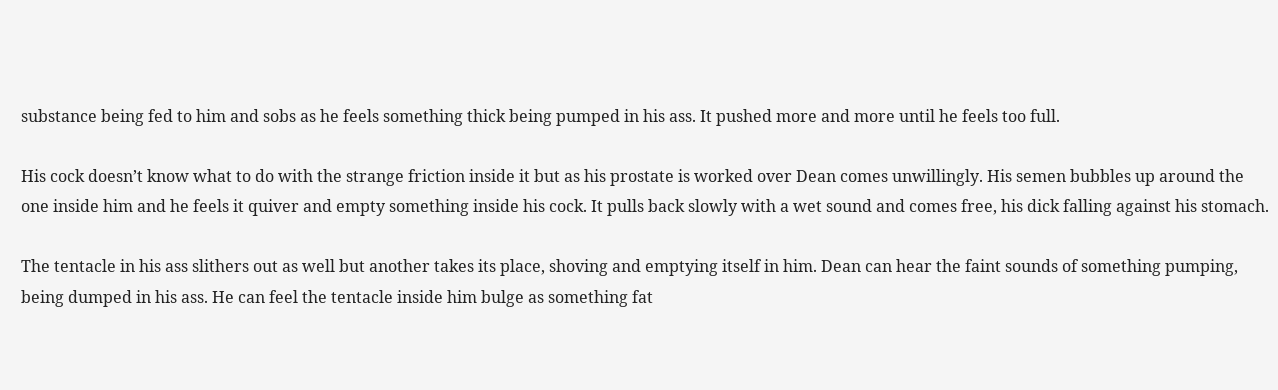substance being fed to him and sobs as he feels something thick being pumped in his ass. It pushed more and more until he feels too full.

His cock doesn’t know what to do with the strange friction inside it but as his prostate is worked over Dean comes unwillingly. His semen bubbles up around the one inside him and he feels it quiver and empty something inside his cock. It pulls back slowly with a wet sound and comes free, his dick falling against his stomach.

The tentacle in his ass slithers out as well but another takes its place, shoving and emptying itself in him. Dean can hear the faint sounds of something pumping, being dumped in his ass. He can feel the tentacle inside him bulge as something fat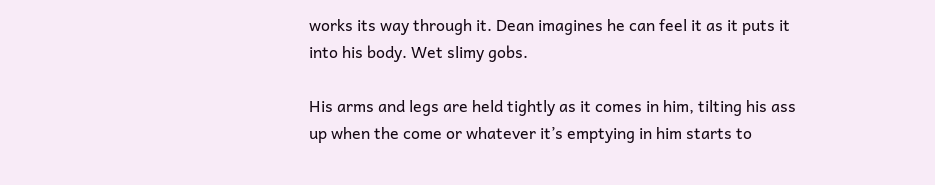works its way through it. Dean imagines he can feel it as it puts it into his body. Wet slimy gobs.

His arms and legs are held tightly as it comes in him, tilting his ass up when the come or whatever it’s emptying in him starts to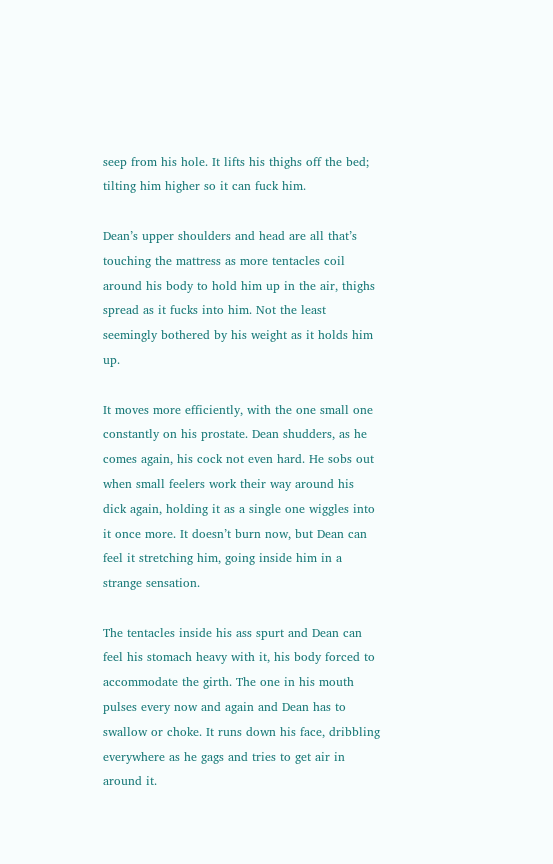seep from his hole. It lifts his thighs off the bed; tilting him higher so it can fuck him.

Dean’s upper shoulders and head are all that’s touching the mattress as more tentacles coil around his body to hold him up in the air, thighs spread as it fucks into him. Not the least seemingly bothered by his weight as it holds him up.

It moves more efficiently, with the one small one constantly on his prostate. Dean shudders, as he comes again, his cock not even hard. He sobs out when small feelers work their way around his dick again, holding it as a single one wiggles into it once more. It doesn’t burn now, but Dean can feel it stretching him, going inside him in a strange sensation.

The tentacles inside his ass spurt and Dean can feel his stomach heavy with it, his body forced to accommodate the girth. The one in his mouth pulses every now and again and Dean has to swallow or choke. It runs down his face, dribbling everywhere as he gags and tries to get air in around it.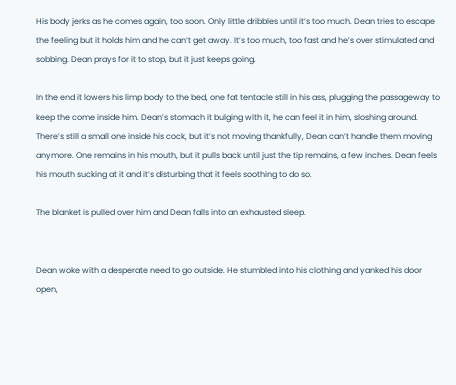His body jerks as he comes again, too soon. Only little dribbles until it’s too much. Dean tries to escape the feeling but it holds him and he can’t get away. It’s too much, too fast and he’s over stimulated and sobbing. Dean prays for it to stop, but it just keeps going.

In the end it lowers his limp body to the bed, one fat tentacle still in his ass, plugging the passageway to keep the come inside him. Dean’s stomach it bulging with it, he can feel it in him, sloshing around. There’s still a small one inside his cock, but it’s not moving thankfully, Dean can’t handle them moving anymore. One remains in his mouth, but it pulls back until just the tip remains, a few inches. Dean feels his mouth sucking at it and it’s disturbing that it feels soothing to do so.

The blanket is pulled over him and Dean falls into an exhausted sleep.


Dean woke with a desperate need to go outside. He stumbled into his clothing and yanked his door open,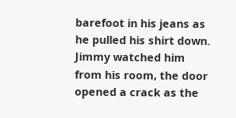barefoot in his jeans as he pulled his shirt down. Jimmy watched him from his room, the door opened a crack as the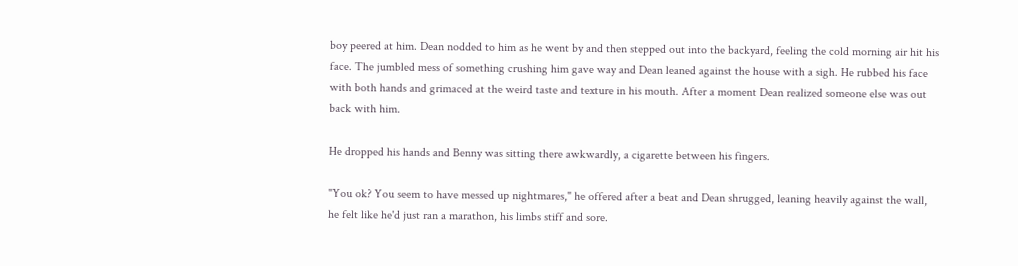boy peered at him. Dean nodded to him as he went by and then stepped out into the backyard, feeling the cold morning air hit his face. The jumbled mess of something crushing him gave way and Dean leaned against the house with a sigh. He rubbed his face with both hands and grimaced at the weird taste and texture in his mouth. After a moment Dean realized someone else was out back with him.

He dropped his hands and Benny was sitting there awkwardly, a cigarette between his fingers.

"You ok? You seem to have messed up nightmares," he offered after a beat and Dean shrugged, leaning heavily against the wall, he felt like he'd just ran a marathon, his limbs stiff and sore.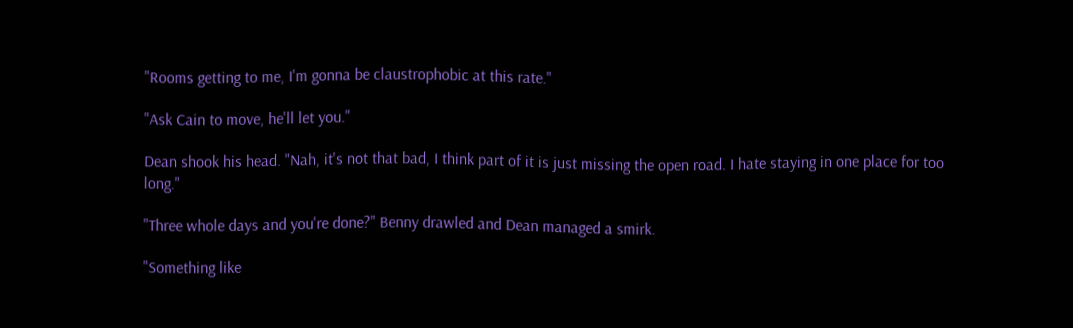"Rooms getting to me, I'm gonna be claustrophobic at this rate."

"Ask Cain to move, he'll let you."

Dean shook his head. "Nah, it's not that bad, I think part of it is just missing the open road. I hate staying in one place for too long."

"Three whole days and you're done?" Benny drawled and Dean managed a smirk.

"Something like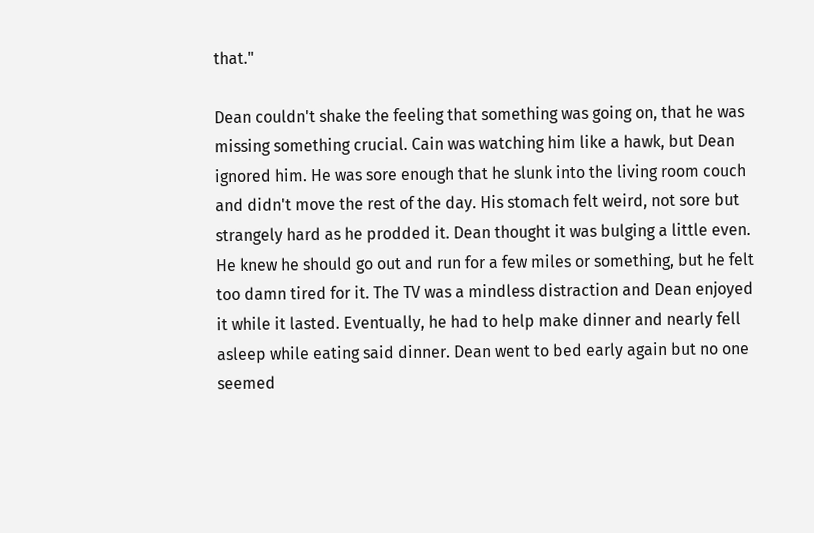that."

Dean couldn't shake the feeling that something was going on, that he was missing something crucial. Cain was watching him like a hawk, but Dean ignored him. He was sore enough that he slunk into the living room couch and didn't move the rest of the day. His stomach felt weird, not sore but strangely hard as he prodded it. Dean thought it was bulging a little even. He knew he should go out and run for a few miles or something, but he felt too damn tired for it. The TV was a mindless distraction and Dean enjoyed it while it lasted. Eventually, he had to help make dinner and nearly fell asleep while eating said dinner. Dean went to bed early again but no one seemed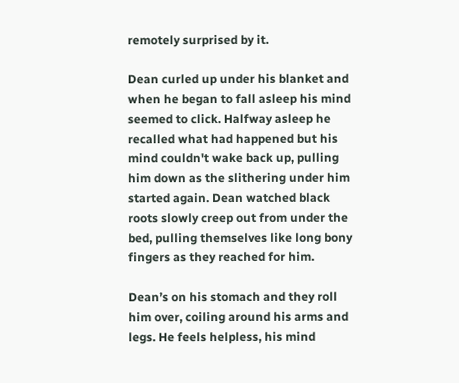remotely surprised by it.

Dean curled up under his blanket and when he began to fall asleep his mind seemed to click. Halfway asleep he recalled what had happened but his mind couldn't wake back up, pulling him down as the slithering under him started again. Dean watched black roots slowly creep out from under the bed, pulling themselves like long bony fingers as they reached for him.

Dean’s on his stomach and they roll him over, coiling around his arms and legs. He feels helpless, his mind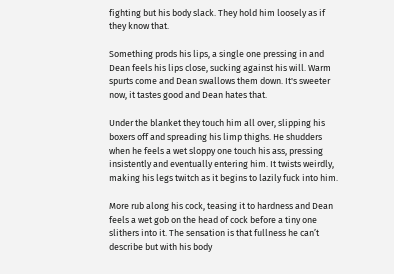fighting but his body slack. They hold him loosely as if they know that.

Something prods his lips, a single one pressing in and Dean feels his lips close, sucking against his will. Warm spurts come and Dean swallows them down. It's sweeter now, it tastes good and Dean hates that.

Under the blanket they touch him all over, slipping his boxers off and spreading his limp thighs. He shudders when he feels a wet sloppy one touch his ass, pressing insistently and eventually entering him. It twists weirdly, making his legs twitch as it begins to lazily fuck into him.

More rub along his cock, teasing it to hardness and Dean feels a wet gob on the head of cock before a tiny one slithers into it. The sensation is that fullness he can’t describe but with his body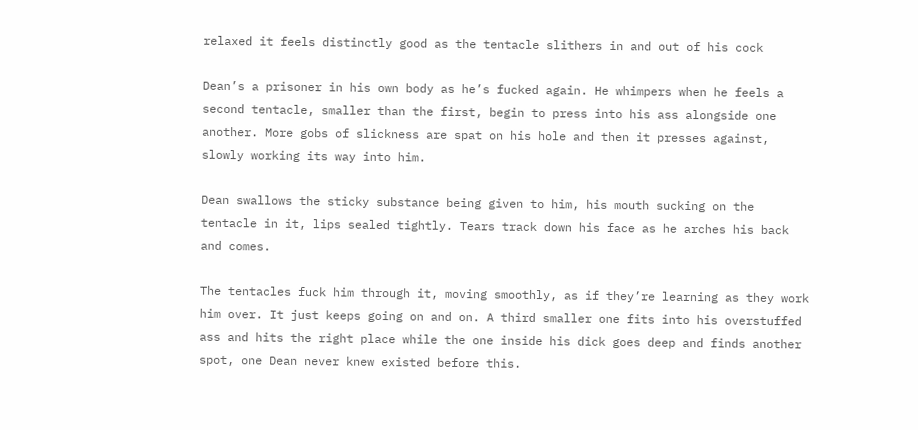relaxed it feels distinctly good as the tentacle slithers in and out of his cock

Dean’s a prisoner in his own body as he’s fucked again. He whimpers when he feels a second tentacle, smaller than the first, begin to press into his ass alongside one another. More gobs of slickness are spat on his hole and then it presses against, slowly working its way into him.

Dean swallows the sticky substance being given to him, his mouth sucking on the tentacle in it, lips sealed tightly. Tears track down his face as he arches his back and comes.

The tentacles fuck him through it, moving smoothly, as if they’re learning as they work him over. It just keeps going on and on. A third smaller one fits into his overstuffed ass and hits the right place while the one inside his dick goes deep and finds another spot, one Dean never knew existed before this.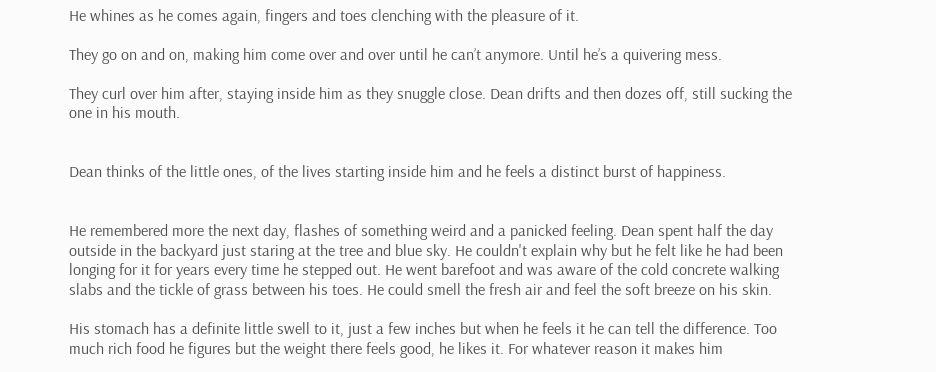He whines as he comes again, fingers and toes clenching with the pleasure of it.

They go on and on, making him come over and over until he can’t anymore. Until he’s a quivering mess.

They curl over him after, staying inside him as they snuggle close. Dean drifts and then dozes off, still sucking the one in his mouth.


Dean thinks of the little ones, of the lives starting inside him and he feels a distinct burst of happiness.


He remembered more the next day, flashes of something weird and a panicked feeling. Dean spent half the day outside in the backyard just staring at the tree and blue sky. He couldn't explain why but he felt like he had been longing for it for years every time he stepped out. He went barefoot and was aware of the cold concrete walking slabs and the tickle of grass between his toes. He could smell the fresh air and feel the soft breeze on his skin.

His stomach has a definite little swell to it, just a few inches but when he feels it he can tell the difference. Too much rich food he figures but the weight there feels good, he likes it. For whatever reason it makes him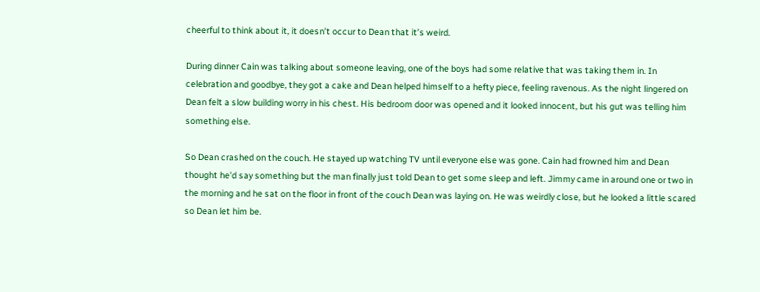cheerful to think about it, it doesn’t occur to Dean that it’s weird.

During dinner Cain was talking about someone leaving, one of the boys had some relative that was taking them in. In celebration and goodbye, they got a cake and Dean helped himself to a hefty piece, feeling ravenous. As the night lingered on Dean felt a slow building worry in his chest. His bedroom door was opened and it looked innocent, but his gut was telling him something else.

So Dean crashed on the couch. He stayed up watching TV until everyone else was gone. Cain had frowned him and Dean thought he'd say something but the man finally just told Dean to get some sleep and left. Jimmy came in around one or two in the morning and he sat on the floor in front of the couch Dean was laying on. He was weirdly close, but he looked a little scared so Dean let him be.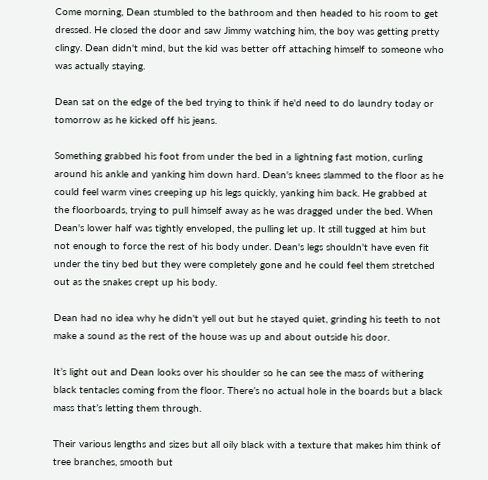Come morning, Dean stumbled to the bathroom and then headed to his room to get dressed. He closed the door and saw Jimmy watching him, the boy was getting pretty clingy. Dean didn't mind, but the kid was better off attaching himself to someone who was actually staying.

Dean sat on the edge of the bed trying to think if he'd need to do laundry today or tomorrow as he kicked off his jeans.

Something grabbed his foot from under the bed in a lightning fast motion, curling around his ankle and yanking him down hard. Dean's knees slammed to the floor as he could feel warm vines creeping up his legs quickly, yanking him back. He grabbed at the floorboards, trying to pull himself away as he was dragged under the bed. When Dean's lower half was tightly enveloped, the pulling let up. It still tugged at him but not enough to force the rest of his body under. Dean's legs shouldn't have even fit under the tiny bed but they were completely gone and he could feel them stretched out as the snakes crept up his body.

Dean had no idea why he didn't yell out but he stayed quiet, grinding his teeth to not make a sound as the rest of the house was up and about outside his door.

It’s light out and Dean looks over his shoulder so he can see the mass of withering black tentacles coming from the floor. There’s no actual hole in the boards but a black mass that’s letting them through.

Their various lengths and sizes but all oily black with a texture that makes him think of tree branches, smooth but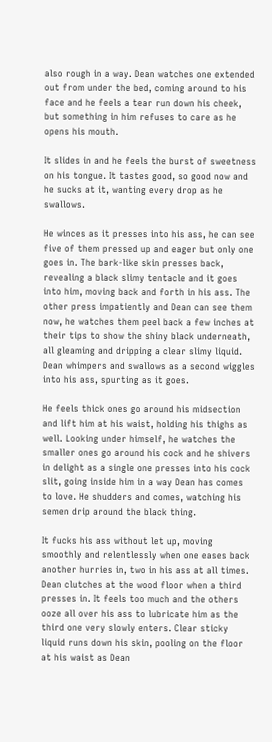also rough in a way. Dean watches one extended out from under the bed, coming around to his face and he feels a tear run down his cheek, but something in him refuses to care as he opens his mouth.

It slides in and he feels the burst of sweetness on his tongue. It tastes good, so good now and he sucks at it, wanting every drop as he swallows.

He winces as it presses into his ass, he can see five of them pressed up and eager but only one goes in. The bark-like skin presses back, revealing a black slimy tentacle and it goes into him, moving back and forth in his ass. The other press impatiently and Dean can see them now, he watches them peel back a few inches at their tips to show the shiny black underneath, all gleaming and dripping a clear slimy liquid. Dean whimpers and swallows as a second wiggles into his ass, spurting as it goes.

He feels thick ones go around his midsection and lift him at his waist, holding his thighs as well. Looking under himself, he watches the smaller ones go around his cock and he shivers in delight as a single one presses into his cock slit, going inside him in a way Dean has comes to love. He shudders and comes, watching his semen drip around the black thing.

It fucks his ass without let up, moving smoothly and relentlessly when one eases back another hurries in, two in his ass at all times. Dean clutches at the wood floor when a third presses in. It feels too much and the others ooze all over his ass to lubricate him as the third one very slowly enters. Clear sticky liquid runs down his skin, pooling on the floor at his waist as Dean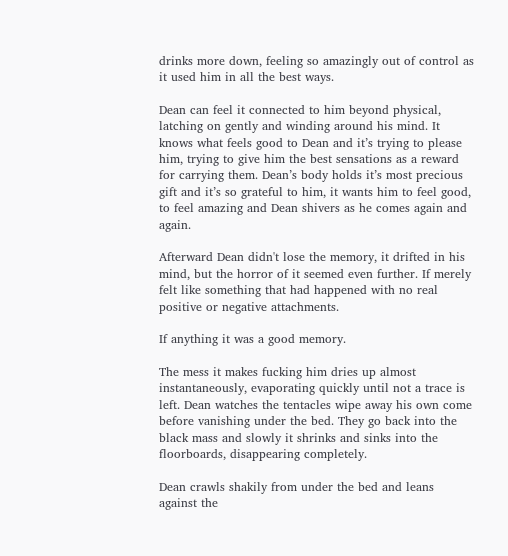drinks more down, feeling so amazingly out of control as it used him in all the best ways.

Dean can feel it connected to him beyond physical, latching on gently and winding around his mind. It knows what feels good to Dean and it’s trying to please him, trying to give him the best sensations as a reward for carrying them. Dean’s body holds it’s most precious gift and it’s so grateful to him, it wants him to feel good, to feel amazing and Dean shivers as he comes again and again.

Afterward Dean didn't lose the memory, it drifted in his mind, but the horror of it seemed even further. If merely felt like something that had happened with no real positive or negative attachments.

If anything it was a good memory.

The mess it makes fucking him dries up almost instantaneously, evaporating quickly until not a trace is left. Dean watches the tentacles wipe away his own come before vanishing under the bed. They go back into the black mass and slowly it shrinks and sinks into the floorboards, disappearing completely.

Dean crawls shakily from under the bed and leans against the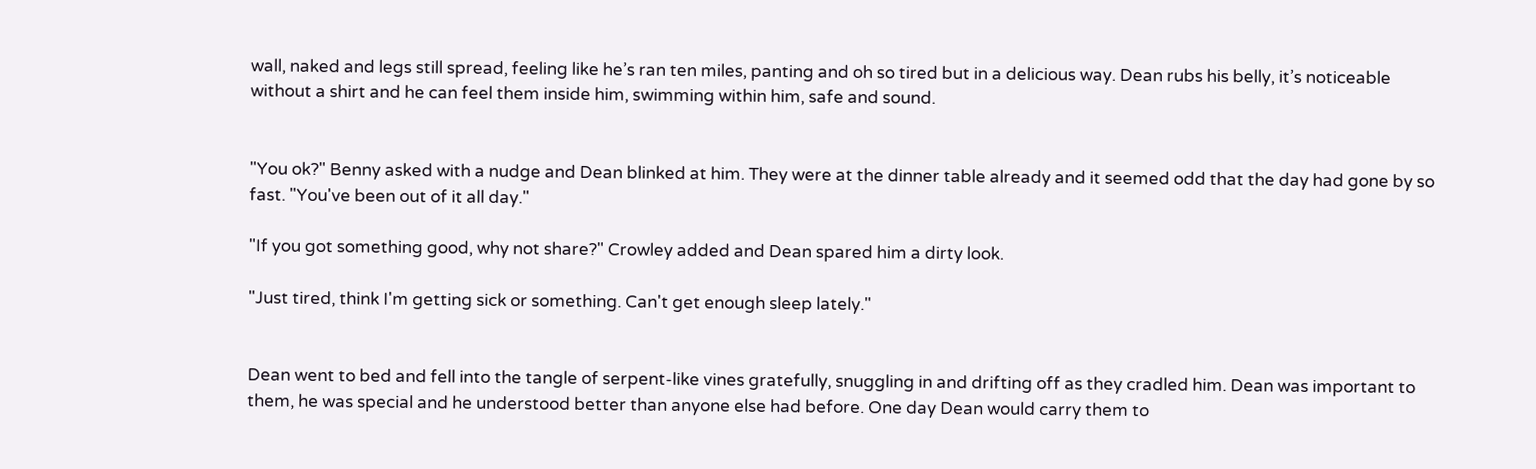wall, naked and legs still spread, feeling like he’s ran ten miles, panting and oh so tired but in a delicious way. Dean rubs his belly, it’s noticeable without a shirt and he can feel them inside him, swimming within him, safe and sound.


"You ok?" Benny asked with a nudge and Dean blinked at him. They were at the dinner table already and it seemed odd that the day had gone by so fast. "You've been out of it all day."

"If you got something good, why not share?" Crowley added and Dean spared him a dirty look.

"Just tired, think I'm getting sick or something. Can't get enough sleep lately."


Dean went to bed and fell into the tangle of serpent-like vines gratefully, snuggling in and drifting off as they cradled him. Dean was important to them, he was special and he understood better than anyone else had before. One day Dean would carry them to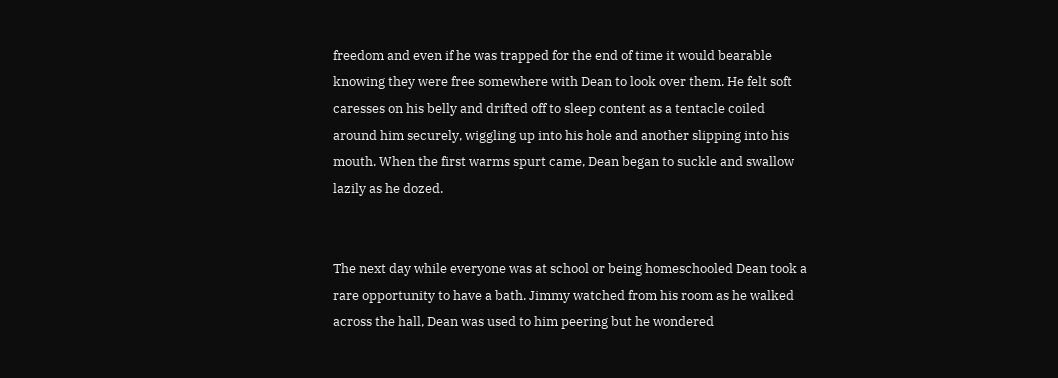freedom and even if he was trapped for the end of time it would bearable knowing they were free somewhere with Dean to look over them. He felt soft caresses on his belly and drifted off to sleep content as a tentacle coiled around him securely, wiggling up into his hole and another slipping into his mouth. When the first warms spurt came, Dean began to suckle and swallow lazily as he dozed.


The next day while everyone was at school or being homeschooled Dean took a rare opportunity to have a bath. Jimmy watched from his room as he walked across the hall, Dean was used to him peering but he wondered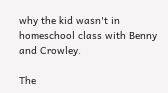why the kid wasn't in homeschool class with Benny and Crowley.

The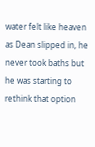water felt like heaven as Dean slipped in, he never took baths but he was starting to rethink that option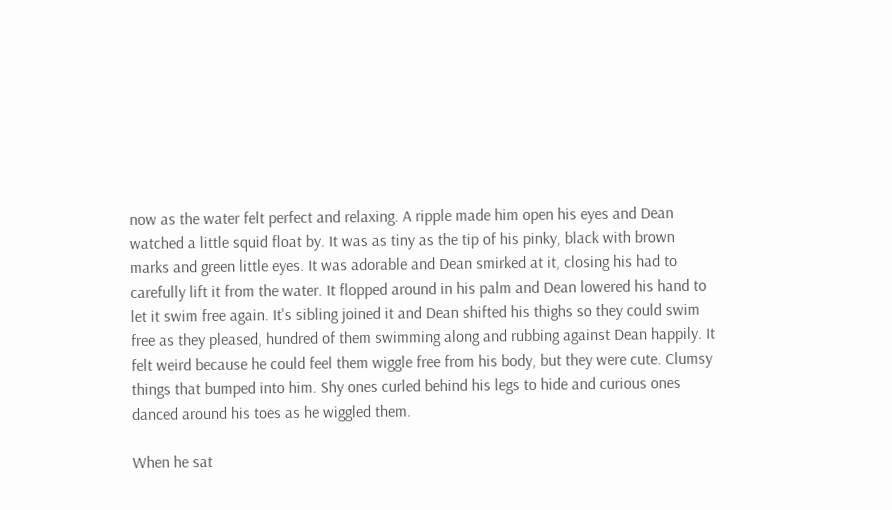now as the water felt perfect and relaxing. A ripple made him open his eyes and Dean watched a little squid float by. It was as tiny as the tip of his pinky, black with brown marks and green little eyes. It was adorable and Dean smirked at it, closing his had to carefully lift it from the water. It flopped around in his palm and Dean lowered his hand to let it swim free again. It's sibling joined it and Dean shifted his thighs so they could swim free as they pleased, hundred of them swimming along and rubbing against Dean happily. It felt weird because he could feel them wiggle free from his body, but they were cute. Clumsy things that bumped into him. Shy ones curled behind his legs to hide and curious ones danced around his toes as he wiggled them.

When he sat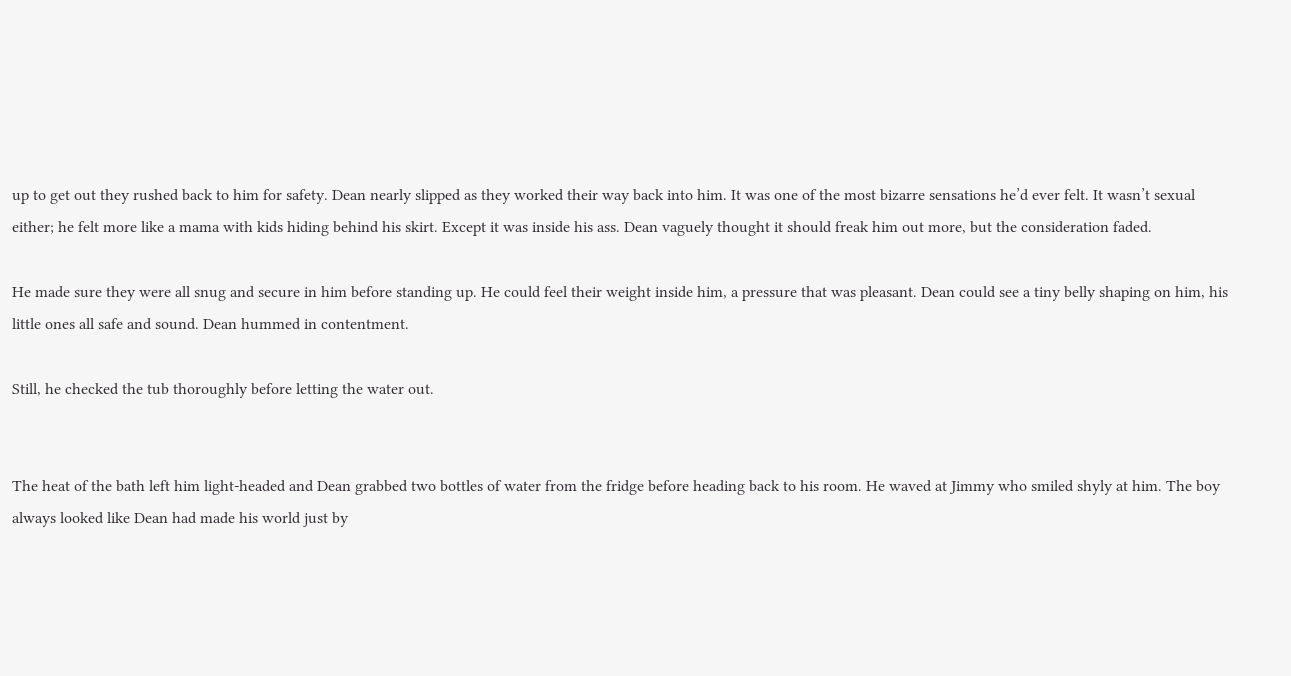up to get out they rushed back to him for safety. Dean nearly slipped as they worked their way back into him. It was one of the most bizarre sensations he’d ever felt. It wasn’t sexual either; he felt more like a mama with kids hiding behind his skirt. Except it was inside his ass. Dean vaguely thought it should freak him out more, but the consideration faded.

He made sure they were all snug and secure in him before standing up. He could feel their weight inside him, a pressure that was pleasant. Dean could see a tiny belly shaping on him, his little ones all safe and sound. Dean hummed in contentment.

Still, he checked the tub thoroughly before letting the water out.


The heat of the bath left him light-headed and Dean grabbed two bottles of water from the fridge before heading back to his room. He waved at Jimmy who smiled shyly at him. The boy always looked like Dean had made his world just by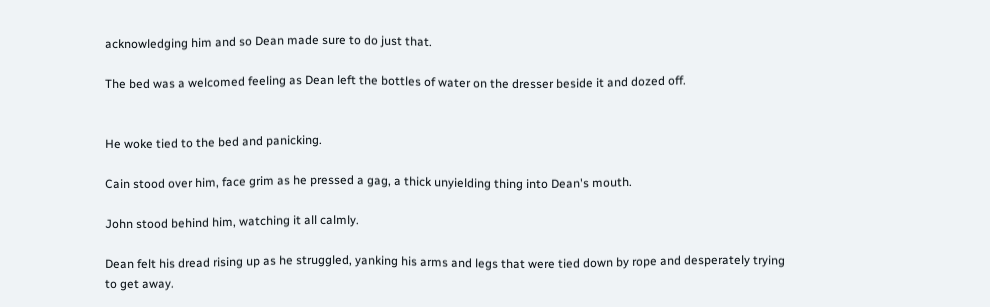acknowledging him and so Dean made sure to do just that.

The bed was a welcomed feeling as Dean left the bottles of water on the dresser beside it and dozed off.


He woke tied to the bed and panicking.

Cain stood over him, face grim as he pressed a gag, a thick unyielding thing into Dean's mouth.

John stood behind him, watching it all calmly.

Dean felt his dread rising up as he struggled, yanking his arms and legs that were tied down by rope and desperately trying to get away.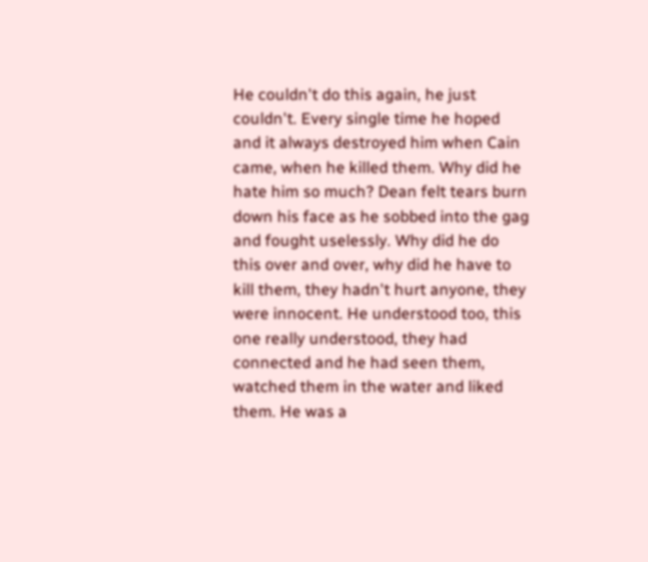He couldn't do this again, he just couldn't. Every single time he hoped and it always destroyed him when Cain came, when he killed them. Why did he hate him so much? Dean felt tears burn down his face as he sobbed into the gag and fought uselessly. Why did he do this over and over, why did he have to kill them, they hadn't hurt anyone, they were innocent. He understood too, this one really understood, they had connected and he had seen them, watched them in the water and liked them. He was a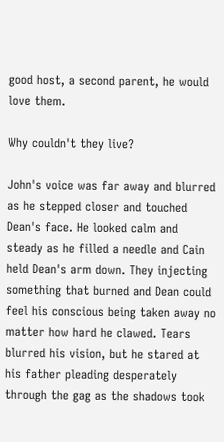good host, a second parent, he would love them.

Why couldn't they live?

John's voice was far away and blurred as he stepped closer and touched Dean's face. He looked calm and steady as he filled a needle and Cain held Dean's arm down. They injecting something that burned and Dean could feel his conscious being taken away no matter how hard he clawed. Tears blurred his vision, but he stared at his father pleading desperately through the gag as the shadows took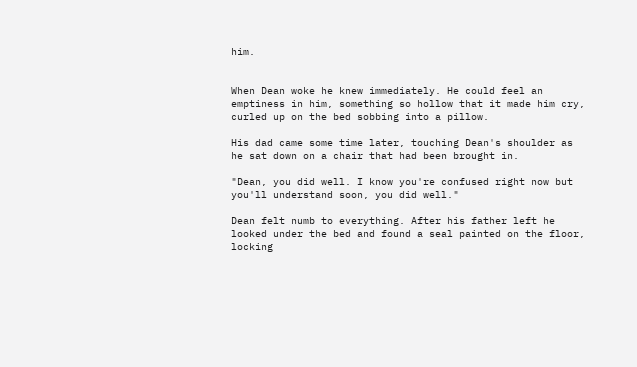him.


When Dean woke he knew immediately. He could feel an emptiness in him, something so hollow that it made him cry, curled up on the bed sobbing into a pillow.

His dad came some time later, touching Dean's shoulder as he sat down on a chair that had been brought in.

"Dean, you did well. I know you're confused right now but you'll understand soon, you did well."

Dean felt numb to everything. After his father left he looked under the bed and found a seal painted on the floor, locking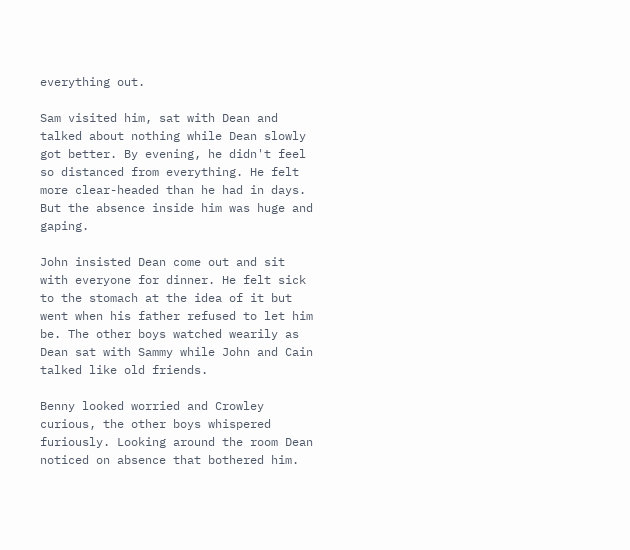everything out.

Sam visited him, sat with Dean and talked about nothing while Dean slowly got better. By evening, he didn't feel so distanced from everything. He felt more clear-headed than he had in days. But the absence inside him was huge and gaping.

John insisted Dean come out and sit with everyone for dinner. He felt sick to the stomach at the idea of it but went when his father refused to let him be. The other boys watched wearily as Dean sat with Sammy while John and Cain talked like old friends.

Benny looked worried and Crowley curious, the other boys whispered furiously. Looking around the room Dean noticed on absence that bothered him.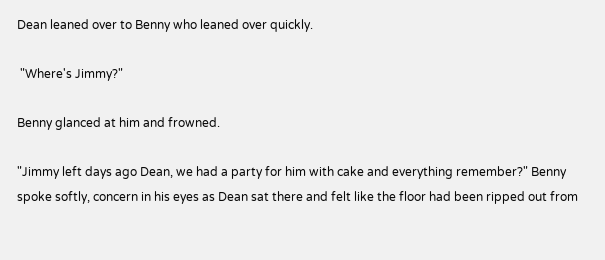Dean leaned over to Benny who leaned over quickly.

 "Where's Jimmy?"

Benny glanced at him and frowned.

"Jimmy left days ago Dean, we had a party for him with cake and everything remember?" Benny spoke softly, concern in his eyes as Dean sat there and felt like the floor had been ripped out from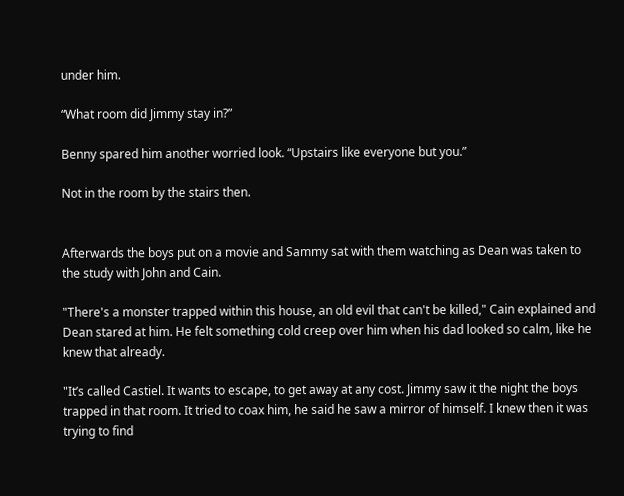under him.

“What room did Jimmy stay in?”

Benny spared him another worried look. “Upstairs like everyone but you.”

Not in the room by the stairs then.


Afterwards the boys put on a movie and Sammy sat with them watching as Dean was taken to the study with John and Cain.

"There's a monster trapped within this house, an old evil that can't be killed," Cain explained and Dean stared at him. He felt something cold creep over him when his dad looked so calm, like he knew that already.

"It’s called Castiel. It wants to escape, to get away at any cost. Jimmy saw it the night the boys trapped in that room. It tried to coax him, he said he saw a mirror of himself. I knew then it was trying to find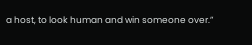a host, to look human and win someone over.”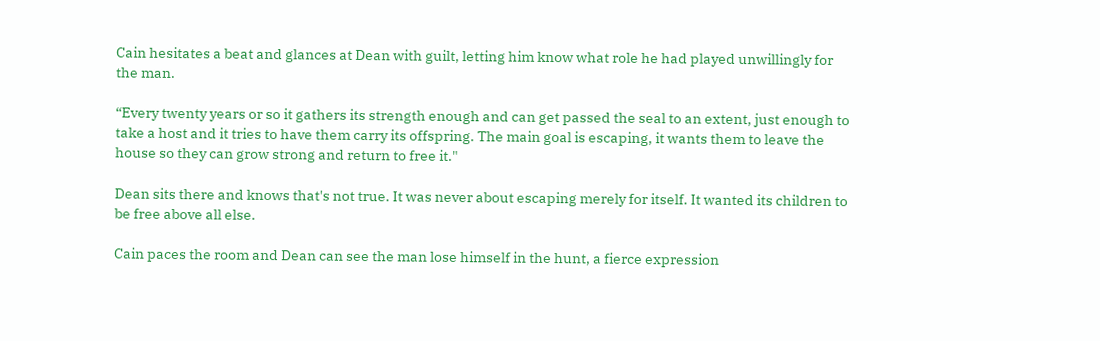Cain hesitates a beat and glances at Dean with guilt, letting him know what role he had played unwillingly for the man.

“Every twenty years or so it gathers its strength enough and can get passed the seal to an extent, just enough to take a host and it tries to have them carry its offspring. The main goal is escaping, it wants them to leave the house so they can grow strong and return to free it."

Dean sits there and knows that's not true. It was never about escaping merely for itself. It wanted its children to be free above all else.

Cain paces the room and Dean can see the man lose himself in the hunt, a fierce expression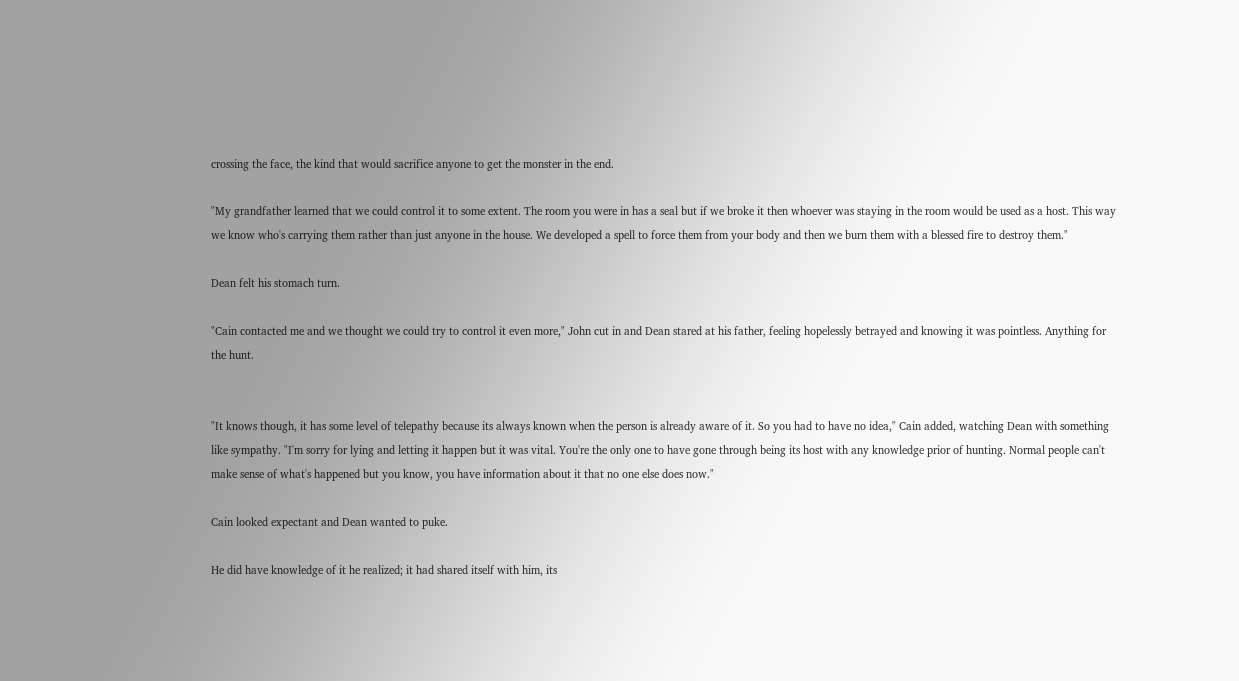crossing the face, the kind that would sacrifice anyone to get the monster in the end.

"My grandfather learned that we could control it to some extent. The room you were in has a seal but if we broke it then whoever was staying in the room would be used as a host. This way we know who's carrying them rather than just anyone in the house. We developed a spell to force them from your body and then we burn them with a blessed fire to destroy them."

Dean felt his stomach turn.

"Cain contacted me and we thought we could try to control it even more," John cut in and Dean stared at his father, feeling hopelessly betrayed and knowing it was pointless. Anything for the hunt.


"It knows though, it has some level of telepathy because its always known when the person is already aware of it. So you had to have no idea," Cain added, watching Dean with something like sympathy. "I'm sorry for lying and letting it happen but it was vital. You're the only one to have gone through being its host with any knowledge prior of hunting. Normal people can't make sense of what's happened but you know, you have information about it that no one else does now."

Cain looked expectant and Dean wanted to puke.

He did have knowledge of it he realized; it had shared itself with him, its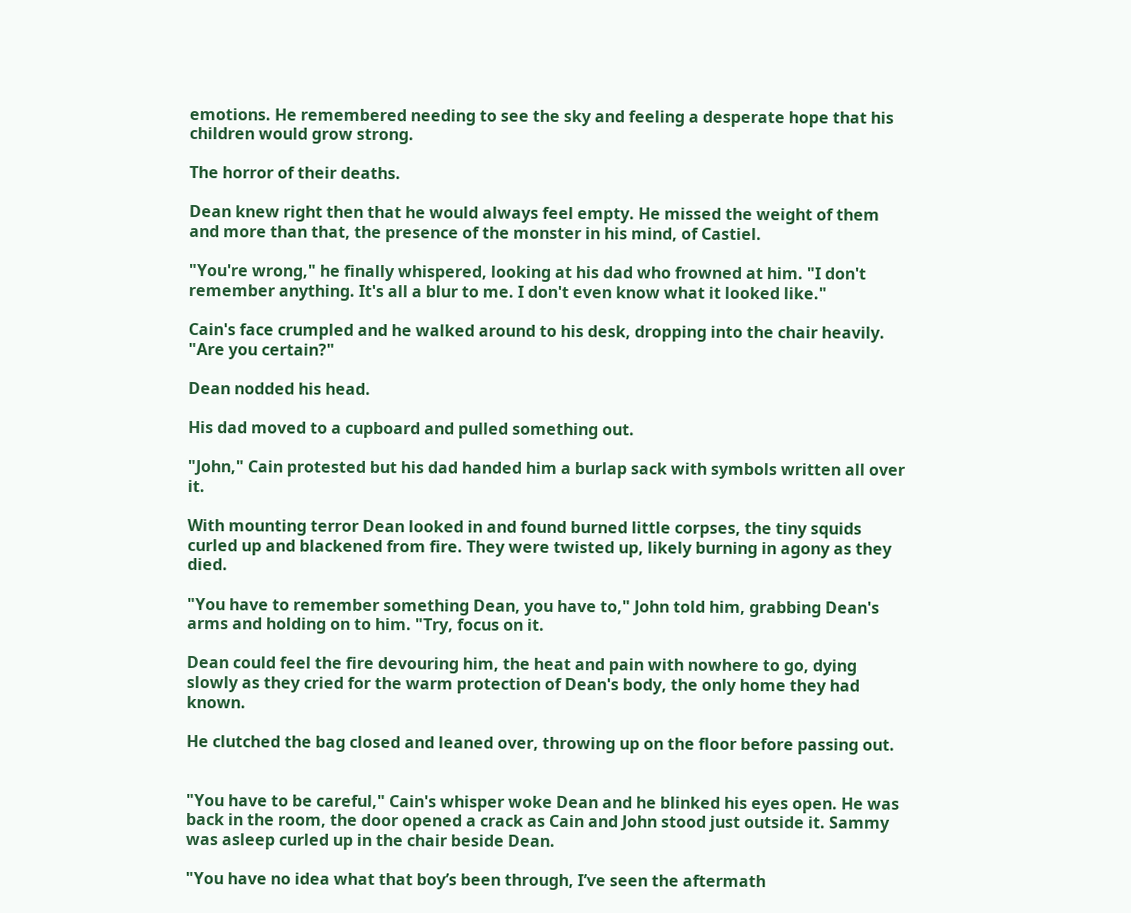emotions. He remembered needing to see the sky and feeling a desperate hope that his children would grow strong.

The horror of their deaths.

Dean knew right then that he would always feel empty. He missed the weight of them and more than that, the presence of the monster in his mind, of Castiel.

"You're wrong," he finally whispered, looking at his dad who frowned at him. "I don't remember anything. It's all a blur to me. I don't even know what it looked like."

Cain's face crumpled and he walked around to his desk, dropping into the chair heavily. "Are you certain?"

Dean nodded his head.

His dad moved to a cupboard and pulled something out.

"John," Cain protested but his dad handed him a burlap sack with symbols written all over it.

With mounting terror Dean looked in and found burned little corpses, the tiny squids curled up and blackened from fire. They were twisted up, likely burning in agony as they died.

"You have to remember something Dean, you have to," John told him, grabbing Dean's arms and holding on to him. "Try, focus on it.

Dean could feel the fire devouring him, the heat and pain with nowhere to go, dying slowly as they cried for the warm protection of Dean's body, the only home they had known.

He clutched the bag closed and leaned over, throwing up on the floor before passing out.


"You have to be careful," Cain's whisper woke Dean and he blinked his eyes open. He was back in the room, the door opened a crack as Cain and John stood just outside it. Sammy was asleep curled up in the chair beside Dean.

"You have no idea what that boy’s been through, I’ve seen the aftermath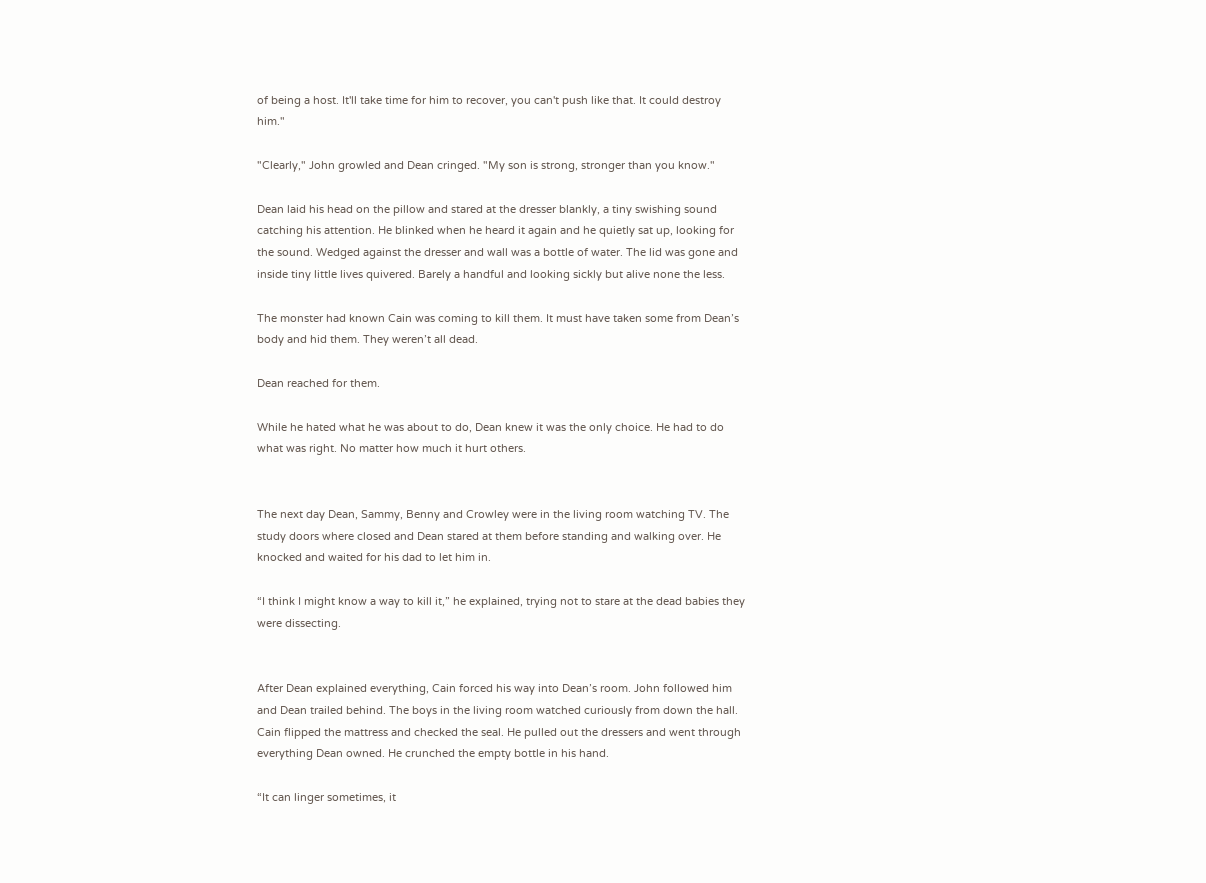of being a host. It'll take time for him to recover, you can't push like that. It could destroy him."

"Clearly," John growled and Dean cringed. "My son is strong, stronger than you know."

Dean laid his head on the pillow and stared at the dresser blankly, a tiny swishing sound catching his attention. He blinked when he heard it again and he quietly sat up, looking for the sound. Wedged against the dresser and wall was a bottle of water. The lid was gone and inside tiny little lives quivered. Barely a handful and looking sickly but alive none the less.

The monster had known Cain was coming to kill them. It must have taken some from Dean’s body and hid them. They weren’t all dead.

Dean reached for them.

While he hated what he was about to do, Dean knew it was the only choice. He had to do what was right. No matter how much it hurt others.


The next day Dean, Sammy, Benny and Crowley were in the living room watching TV. The study doors where closed and Dean stared at them before standing and walking over. He knocked and waited for his dad to let him in.

“I think I might know a way to kill it,” he explained, trying not to stare at the dead babies they were dissecting.


After Dean explained everything, Cain forced his way into Dean’s room. John followed him and Dean trailed behind. The boys in the living room watched curiously from down the hall. Cain flipped the mattress and checked the seal. He pulled out the dressers and went through everything Dean owned. He crunched the empty bottle in his hand.

“It can linger sometimes, it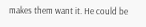makes them want it. He could be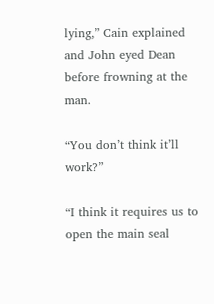lying,” Cain explained and John eyed Dean before frowning at the man.

“You don’t think it’ll work?”

“I think it requires us to open the main seal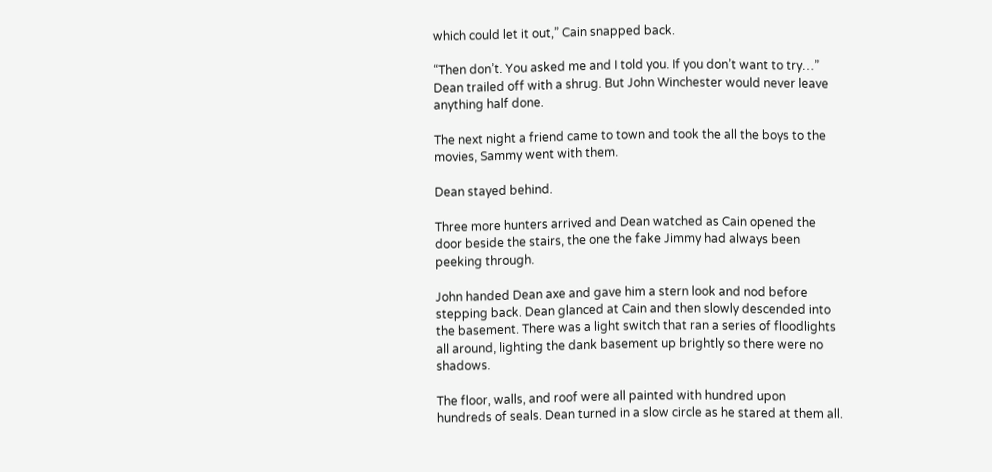which could let it out,” Cain snapped back.

“Then don’t. You asked me and I told you. If you don’t want to try…” Dean trailed off with a shrug. But John Winchester would never leave anything half done.

The next night a friend came to town and took the all the boys to the movies, Sammy went with them.

Dean stayed behind.

Three more hunters arrived and Dean watched as Cain opened the door beside the stairs, the one the fake Jimmy had always been peeking through.

John handed Dean axe and gave him a stern look and nod before stepping back. Dean glanced at Cain and then slowly descended into the basement. There was a light switch that ran a series of floodlights all around, lighting the dank basement up brightly so there were no shadows.

The floor, walls, and roof were all painted with hundred upon hundreds of seals. Dean turned in a slow circle as he stared at them all.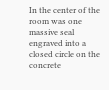In the center of the room was one massive seal engraved into a closed circle on the concrete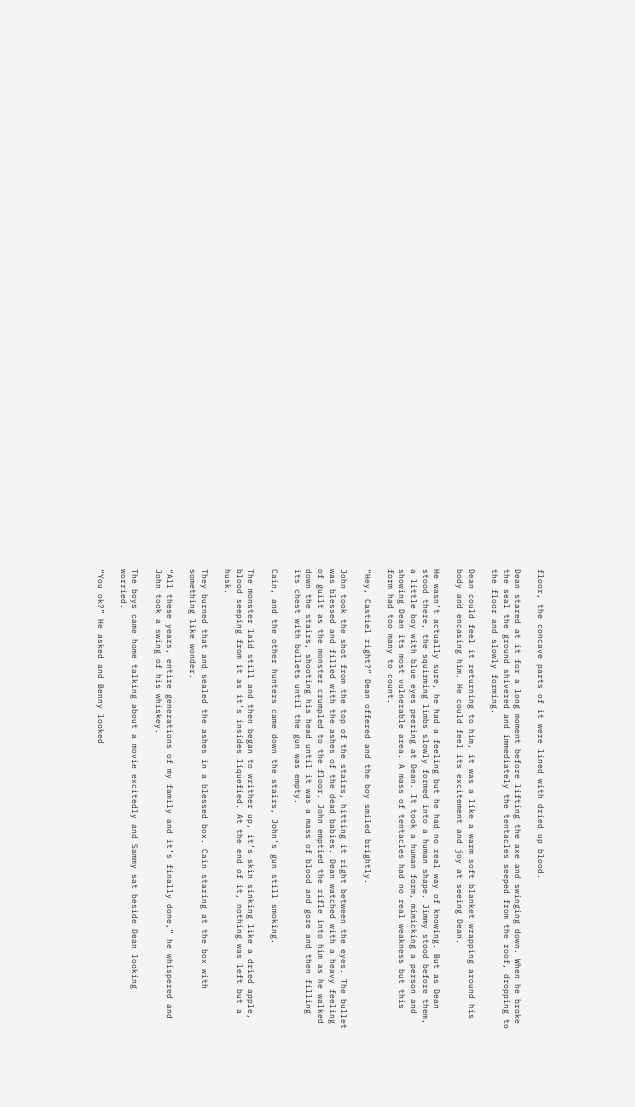floor, the concave parts of it were lined with dried up blood.

Dean stared at it for a long moment before lifting the axe and swinging down. When he broke the seal the ground shivered and immediately the tentacles seeped from the roof, dropping to the floor and slowly forming.

Dean could feel it returning to him, it was a like a warm soft blanket wrapping around his body and encasing him. He could feel its excitement and joy at seeing Dean.

He wasn’t actually sure, he had a feeling but he had no real way of knowing. But as Dean stood there, the squirming limbs slowly formed into a human shape. Jimmy stood before them, a little boy with blue eyes peering at Dean. It took a human form, mimicking a person and showing Dean its most vulnerable area. A mass of tentacles had no real weakness but this form had too many to count.

“Hey, Castiel right?” Dean offered and the boy smiled brightly.

John took the shot from the top of the stairs, hitting it right between the eyes. The bullet was blessed and filled with the ashes of the dead babies. Dean watched with a heavy feeling of guilt as the monster crumpled to the floor. John emptied the rifle into him as he walked down the stairs, shooting his head until it was a mass of blood and gore and then filling its chest with bullets until the gun was empty.

Cain, and the other hunters came down the stairs, John’s gun still smoking.

The monster laid still and then began to writher up, it’s skin sinking like a dried apple, blood seeping from it as it’s insides liquefied. At the end of it, nothing was left but a husk.

They burned that and sealed the ashes in a blessed box. Cain staring at the box with something like wonder.

“All these years, entire generations of my family and it’s finally done,” he whispered and John took a swing of his whiskey.

The boys came home talking about a movie excitedly and Sammy sat beside Dean looking worried.

“You ok?” He asked and Benny looked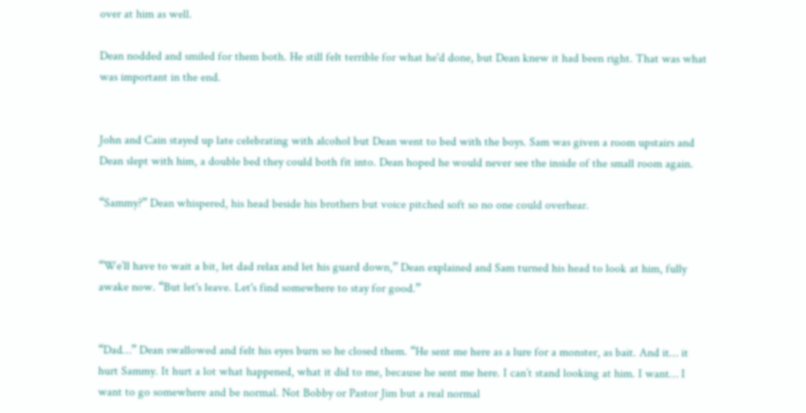over at him as well.

Dean nodded and smiled for them both. He still felt terrible for what he'd done, but Dean knew it had been right. That was what was important in the end.


John and Cain stayed up late celebrating with alcohol but Dean went to bed with the boys. Sam was given a room upstairs and Dean slept with him, a double bed they could both fit into. Dean hoped he would never see the inside of the small room again.

“Sammy?” Dean whispered, his head beside his brothers but voice pitched soft so no one could overhear.


“We’ll have to wait a bit, let dad relax and let his guard down,” Dean explained and Sam turned his head to look at him, fully awake now. “But let's leave. Let's find somewhere to stay for good.”


“Dad…” Dean swallowed and felt his eyes burn so he closed them. “He sent me here as a lure for a monster, as bait. And it… it hurt Sammy. It hurt a lot what happened, what it did to me, because he sent me here. I can’t stand looking at him. I want… I want to go somewhere and be normal. Not Bobby or Pastor Jim but a real normal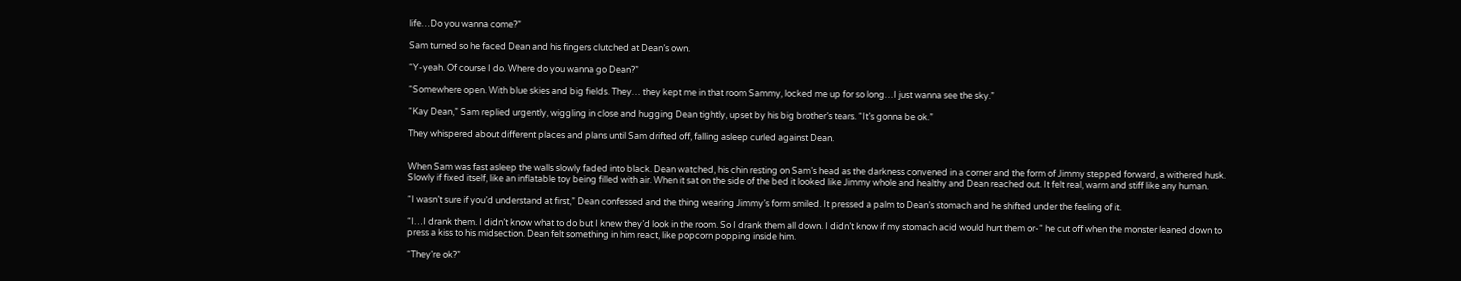life…Do you wanna come?”

Sam turned so he faced Dean and his fingers clutched at Dean’s own.

“Y-yeah. Of course I do. Where do you wanna go Dean?”

“Somewhere open. With blue skies and big fields. They… they kept me in that room Sammy, locked me up for so long…I just wanna see the sky.”

“Kay Dean,” Sam replied urgently, wiggling in close and hugging Dean tightly, upset by his big brother’s tears. “It’s gonna be ok.”

They whispered about different places and plans until Sam drifted off, falling asleep curled against Dean.


When Sam was fast asleep the walls slowly faded into black. Dean watched, his chin resting on Sam’s head as the darkness convened in a corner and the form of Jimmy stepped forward, a withered husk. Slowly if fixed itself, like an inflatable toy being filled with air. When it sat on the side of the bed it looked like Jimmy whole and healthy and Dean reached out. It felt real, warm and stiff like any human.

“I wasn’t sure if you’d understand at first,” Dean confessed and the thing wearing Jimmy’s form smiled. It pressed a palm to Dean’s stomach and he shifted under the feeling of it.

“I…I drank them. I didn’t know what to do but I knew they’d look in the room. So I drank them all down. I didn’t know if my stomach acid would hurt them or-“ he cut off when the monster leaned down to press a kiss to his midsection. Dean felt something in him react, like popcorn popping inside him.

“They’re ok?”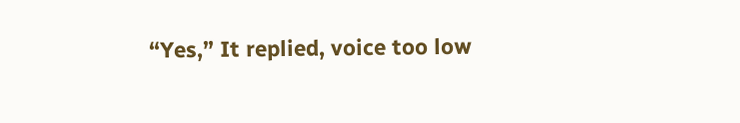“Yes,” It replied, voice too low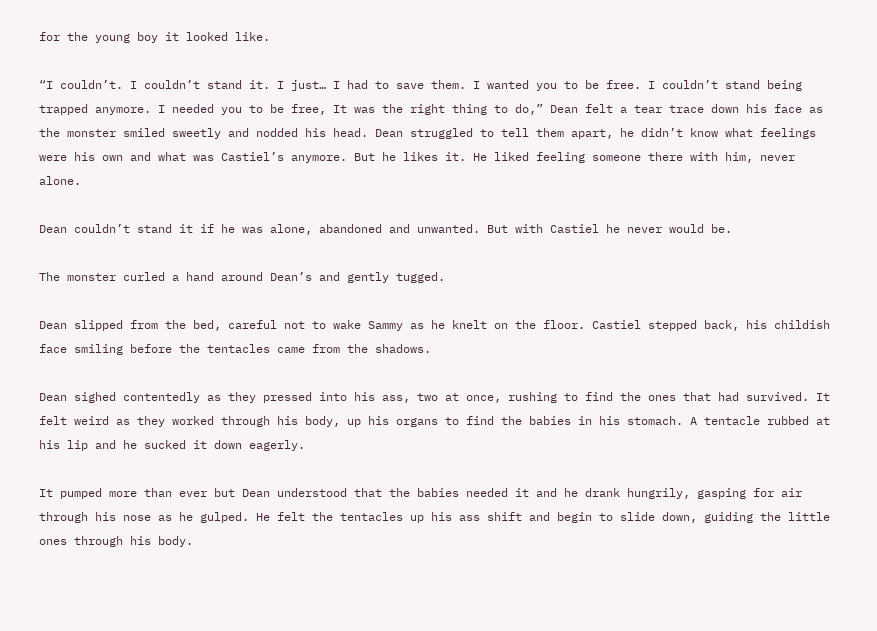for the young boy it looked like.

“I couldn’t. I couldn’t stand it. I just… I had to save them. I wanted you to be free. I couldn’t stand being trapped anymore. I needed you to be free, It was the right thing to do,” Dean felt a tear trace down his face as the monster smiled sweetly and nodded his head. Dean struggled to tell them apart, he didn’t know what feelings were his own and what was Castiel’s anymore. But he likes it. He liked feeling someone there with him, never alone.

Dean couldn’t stand it if he was alone, abandoned and unwanted. But with Castiel he never would be.

The monster curled a hand around Dean’s and gently tugged.

Dean slipped from the bed, careful not to wake Sammy as he knelt on the floor. Castiel stepped back, his childish face smiling before the tentacles came from the shadows.

Dean sighed contentedly as they pressed into his ass, two at once, rushing to find the ones that had survived. It felt weird as they worked through his body, up his organs to find the babies in his stomach. A tentacle rubbed at his lip and he sucked it down eagerly.

It pumped more than ever but Dean understood that the babies needed it and he drank hungrily, gasping for air through his nose as he gulped. He felt the tentacles up his ass shift and begin to slide down, guiding the little ones through his body.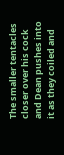The smaller tentacles closer over his cock and Dean pushes into it as they coiled and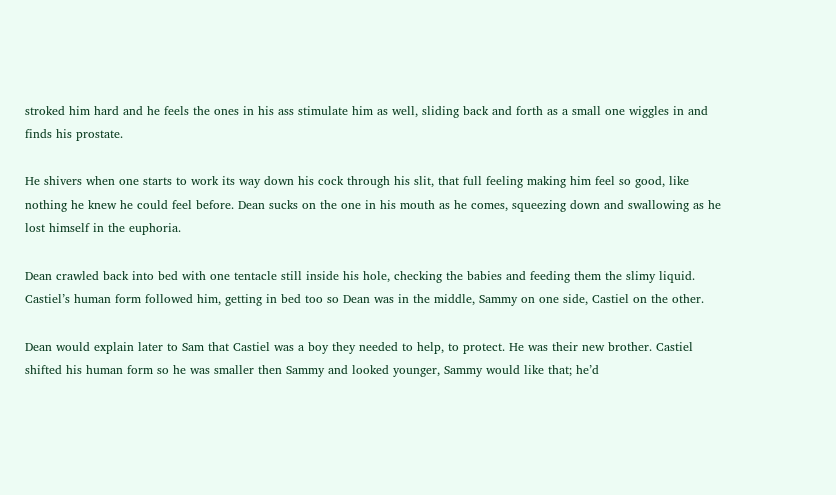stroked him hard and he feels the ones in his ass stimulate him as well, sliding back and forth as a small one wiggles in and finds his prostate.

He shivers when one starts to work its way down his cock through his slit, that full feeling making him feel so good, like nothing he knew he could feel before. Dean sucks on the one in his mouth as he comes, squeezing down and swallowing as he lost himself in the euphoria.

Dean crawled back into bed with one tentacle still inside his hole, checking the babies and feeding them the slimy liquid. Castiel’s human form followed him, getting in bed too so Dean was in the middle, Sammy on one side, Castiel on the other.

Dean would explain later to Sam that Castiel was a boy they needed to help, to protect. He was their new brother. Castiel shifted his human form so he was smaller then Sammy and looked younger, Sammy would like that; he’d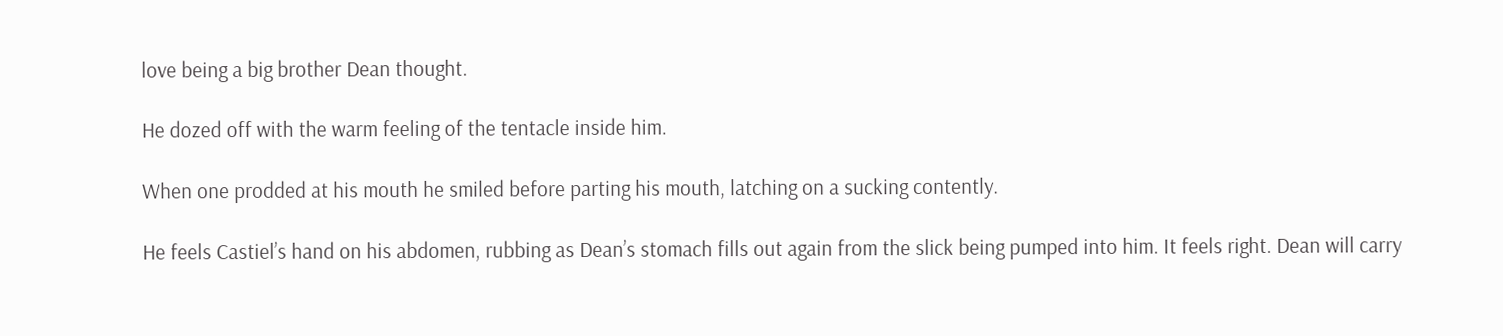love being a big brother Dean thought.

He dozed off with the warm feeling of the tentacle inside him.

When one prodded at his mouth he smiled before parting his mouth, latching on a sucking contently.

He feels Castiel’s hand on his abdomen, rubbing as Dean’s stomach fills out again from the slick being pumped into him. It feels right. Dean will carry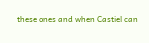these ones and when Castiel can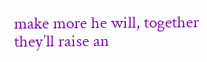make more he will, together they’ll raise an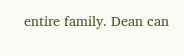entire family. Dean can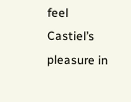feel Castiel’s pleasure in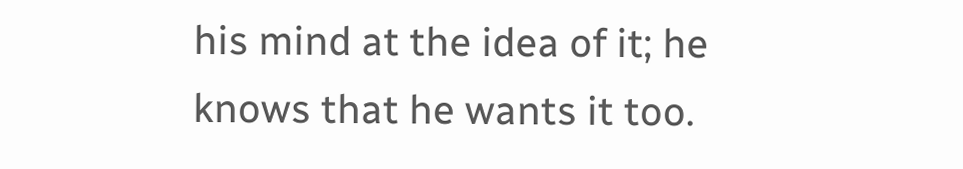his mind at the idea of it; he knows that he wants it too.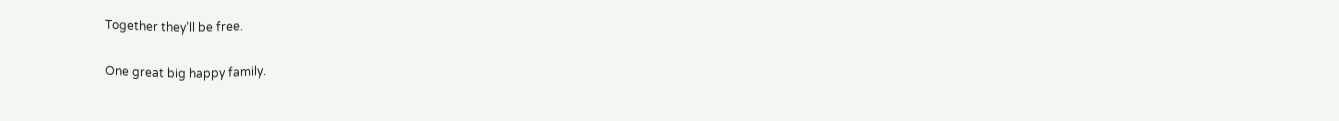Together they’ll be free.

One great big happy family.